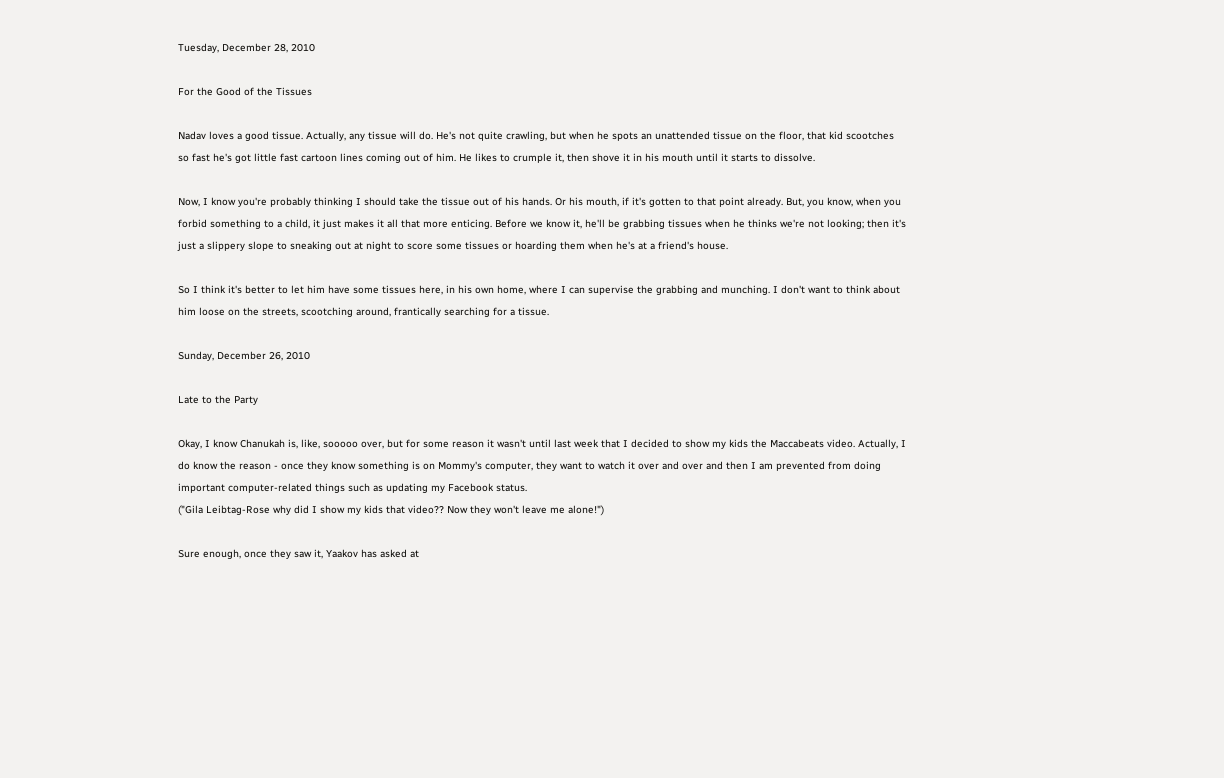Tuesday, December 28, 2010

For the Good of the Tissues

Nadav loves a good tissue. Actually, any tissue will do. He's not quite crawling, but when he spots an unattended tissue on the floor, that kid scootches so fast he's got little fast cartoon lines coming out of him. He likes to crumple it, then shove it in his mouth until it starts to dissolve.

Now, I know you're probably thinking I should take the tissue out of his hands. Or his mouth, if it's gotten to that point already. But, you know, when you forbid something to a child, it just makes it all that more enticing. Before we know it, he'll be grabbing tissues when he thinks we're not looking; then it's just a slippery slope to sneaking out at night to score some tissues or hoarding them when he's at a friend's house.

So I think it's better to let him have some tissues here, in his own home, where I can supervise the grabbing and munching. I don't want to think about him loose on the streets, scootching around, frantically searching for a tissue.

Sunday, December 26, 2010

Late to the Party

Okay, I know Chanukah is, like, sooooo over, but for some reason it wasn't until last week that I decided to show my kids the Maccabeats video. Actually, I do know the reason - once they know something is on Mommy's computer, they want to watch it over and over and then I am prevented from doing important computer-related things such as updating my Facebook status.
("Gila Leibtag-Rose why did I show my kids that video?? Now they won't leave me alone!")

Sure enough, once they saw it, Yaakov has asked at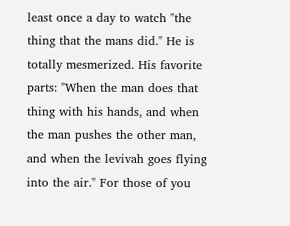least once a day to watch "the thing that the mans did." He is totally mesmerized. His favorite parts: "When the man does that thing with his hands, and when the man pushes the other man, and when the levivah goes flying into the air." For those of you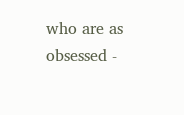who are as obsessed -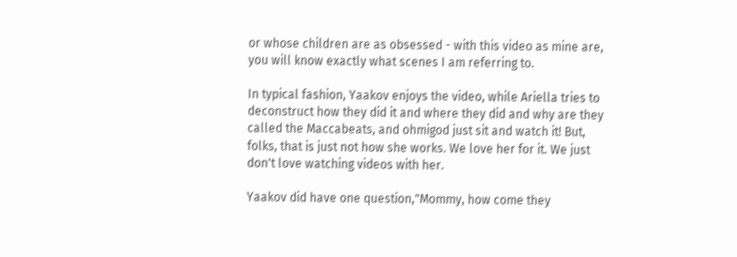or whose children are as obsessed - with this video as mine are, you will know exactly what scenes I am referring to.

In typical fashion, Yaakov enjoys the video, while Ariella tries to deconstruct how they did it and where they did and why are they called the Maccabeats, and ohmigod just sit and watch it! But, folks, that is just not how she works. We love her for it. We just don't love watching videos with her.

Yaakov did have one question,"Mommy, how come they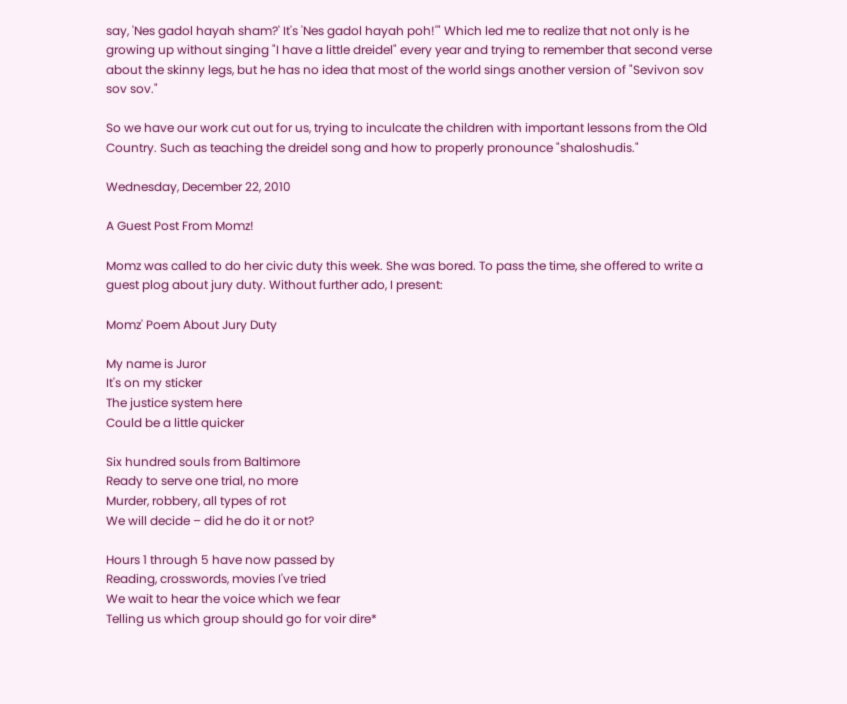say, 'Nes gadol hayah sham?' It's 'Nes gadol hayah poh!'" Which led me to realize that not only is he growing up without singing "I have a little dreidel" every year and trying to remember that second verse about the skinny legs, but he has no idea that most of the world sings another version of "Sevivon sov sov sov."

So we have our work cut out for us, trying to inculcate the children with important lessons from the Old Country. Such as teaching the dreidel song and how to properly pronounce "shaloshudis."

Wednesday, December 22, 2010

A Guest Post From Momz!

Momz was called to do her civic duty this week. She was bored. To pass the time, she offered to write a guest plog about jury duty. Without further ado, I present:

Momz' Poem About Jury Duty

My name is Juror
It's on my sticker
The justice system here
Could be a little quicker

Six hundred souls from Baltimore
Ready to serve one trial, no more
Murder, robbery, all types of rot
We will decide – did he do it or not?

Hours 1 through 5 have now passed by
Reading, crosswords, movies I've tried
We wait to hear the voice which we fear
Telling us which group should go for voir dire*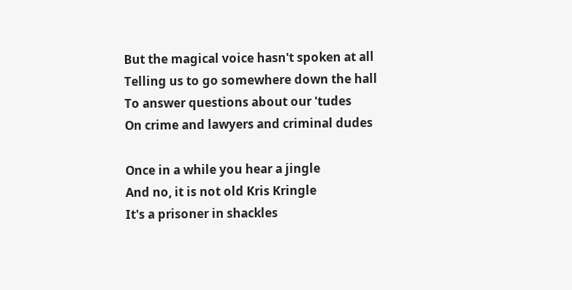But the magical voice hasn't spoken at all
Telling us to go somewhere down the hall
To answer questions about our 'tudes
On crime and lawyers and criminal dudes

Once in a while you hear a jingle
And no, it is not old Kris Kringle
It's a prisoner in shackles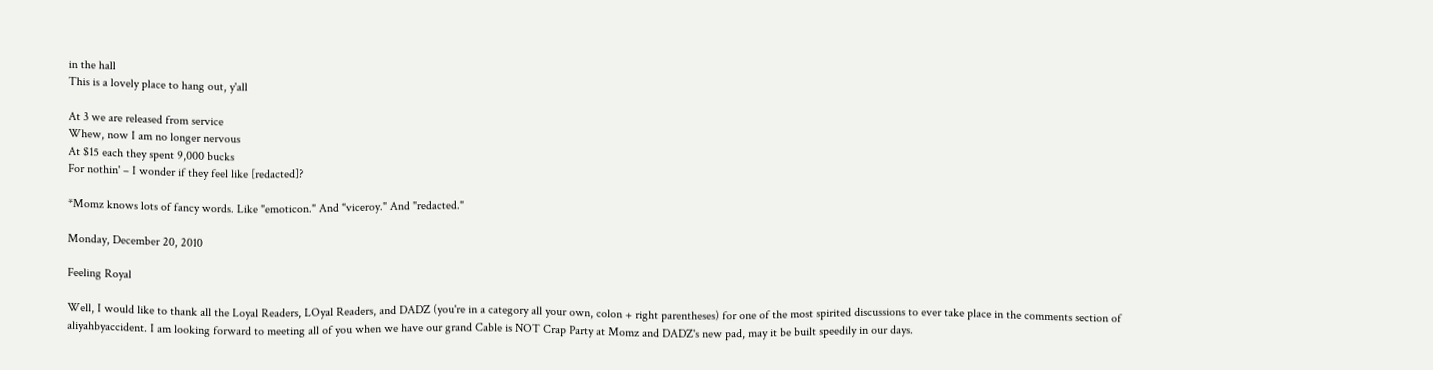in the hall
This is a lovely place to hang out, y'all

At 3 we are released from service
Whew, now I am no longer nervous
At $15 each they spent 9,000 bucks
For nothin' – I wonder if they feel like [redacted]?

*Momz knows lots of fancy words. Like "emoticon." And "viceroy." And "redacted."

Monday, December 20, 2010

Feeling Royal

Well, I would like to thank all the Loyal Readers, LOyal Readers, and DADZ (you're in a category all your own, colon + right parentheses) for one of the most spirited discussions to ever take place in the comments section of aliyahbyaccident. I am looking forward to meeting all of you when we have our grand Cable is NOT Crap Party at Momz and DADZ's new pad, may it be built speedily in our days.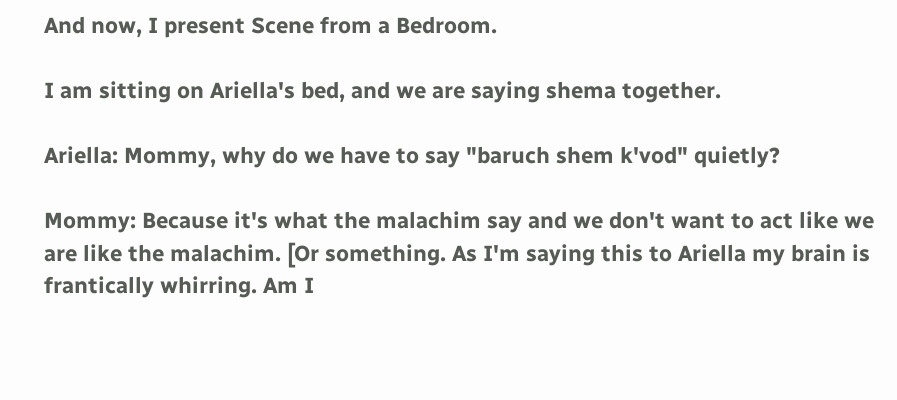And now, I present Scene from a Bedroom.

I am sitting on Ariella's bed, and we are saying shema together.

Ariella: Mommy, why do we have to say "baruch shem k'vod" quietly?

Mommy: Because it's what the malachim say and we don't want to act like we are like the malachim. [Or something. As I'm saying this to Ariella my brain is frantically whirring. Am I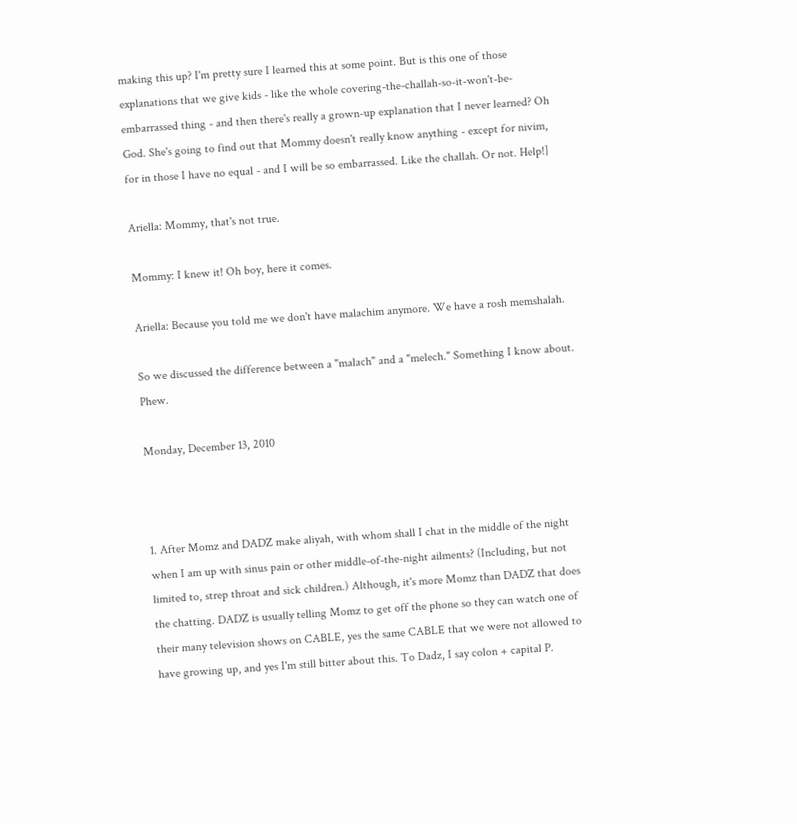making this up? I'm pretty sure I learned this at some point. But is this one of those explanations that we give kids - like the whole covering-the-challah-so-it-won't-be-embarrassed thing - and then there's really a grown-up explanation that I never learned? Oh God. She's going to find out that Mommy doesn't really know anything - except for nivim, for in those I have no equal - and I will be so embarrassed. Like the challah. Or not. Help!]

Ariella: Mommy, that's not true.

Mommy: I knew it! Oh boy, here it comes.

Ariella: Because you told me we don't have malachim anymore. We have a rosh memshalah.

So we discussed the difference between a "malach" and a "melech." Something I know about. Phew.

Monday, December 13, 2010



1. After Momz and DADZ make aliyah, with whom shall I chat in the middle of the night when I am up with sinus pain or other middle-of-the-night ailments? (Including, but not limited to, strep throat and sick children.) Although, it's more Momz than DADZ that does the chatting. DADZ is usually telling Momz to get off the phone so they can watch one of their many television shows on CABLE, yes the same CABLE that we were not allowed to have growing up, and yes I'm still bitter about this. To Dadz, I say colon + capital P.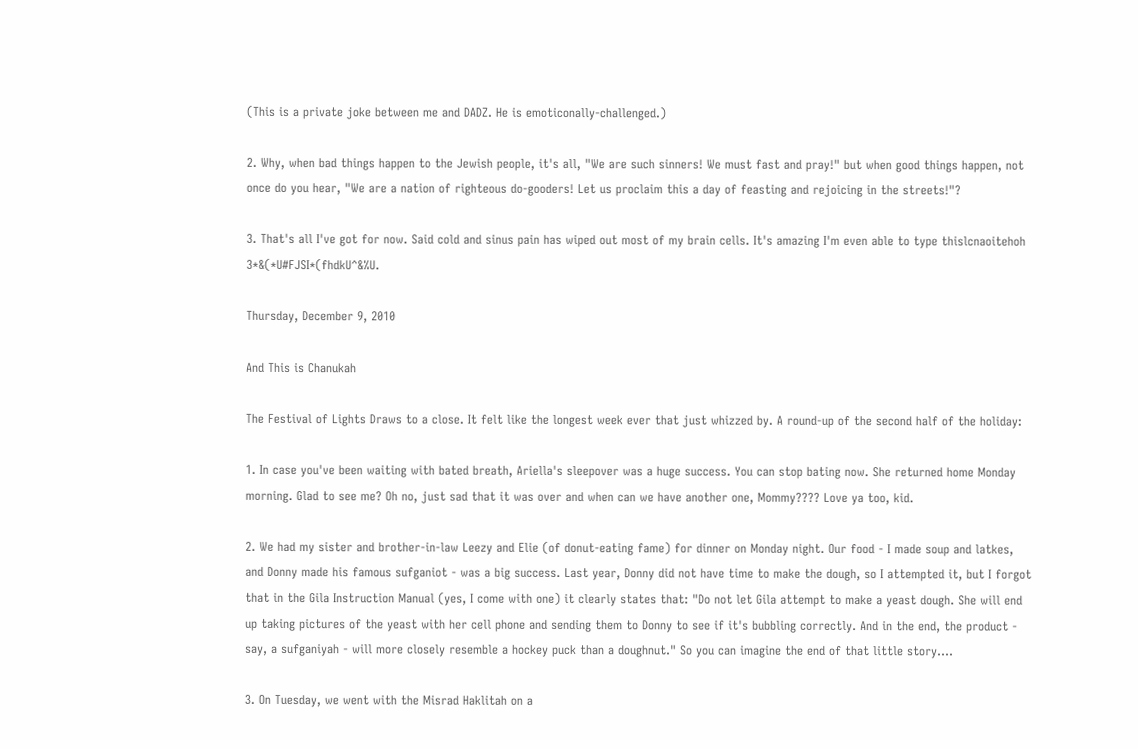(This is a private joke between me and DADZ. He is emoticonally-challenged.)

2. Why, when bad things happen to the Jewish people, it's all, "We are such sinners! We must fast and pray!" but when good things happen, not once do you hear, "We are a nation of righteous do-gooders! Let us proclaim this a day of feasting and rejoicing in the streets!"?

3. That's all I've got for now. Said cold and sinus pain has wiped out most of my brain cells. It's amazing I'm even able to type thislcnaoitehoh 3*&(*U#FJSI*(fhdkU^&%U.

Thursday, December 9, 2010

And This is Chanukah

The Festival of Lights Draws to a close. It felt like the longest week ever that just whizzed by. A round-up of the second half of the holiday:

1. In case you've been waiting with bated breath, Ariella's sleepover was a huge success. You can stop bating now. She returned home Monday morning. Glad to see me? Oh no, just sad that it was over and when can we have another one, Mommy???? Love ya too, kid.

2. We had my sister and brother-in-law Leezy and Elie (of donut-eating fame) for dinner on Monday night. Our food - I made soup and latkes, and Donny made his famous sufganiot - was a big success. Last year, Donny did not have time to make the dough, so I attempted it, but I forgot that in the Gila Instruction Manual (yes, I come with one) it clearly states that: "Do not let Gila attempt to make a yeast dough. She will end up taking pictures of the yeast with her cell phone and sending them to Donny to see if it's bubbling correctly. And in the end, the product - say, a sufganiyah - will more closely resemble a hockey puck than a doughnut." So you can imagine the end of that little story....

3. On Tuesday, we went with the Misrad Haklitah on a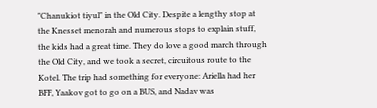"Chanukiot tiyul" in the Old City. Despite a lengthy stop at the Knesset menorah and numerous stops to explain stuff, the kids had a great time. They do love a good march through the Old City, and we took a secret, circuitous route to the Kotel. The trip had something for everyone: Ariella had her BFF, Yaakov got to go on a BUS, and Nadav was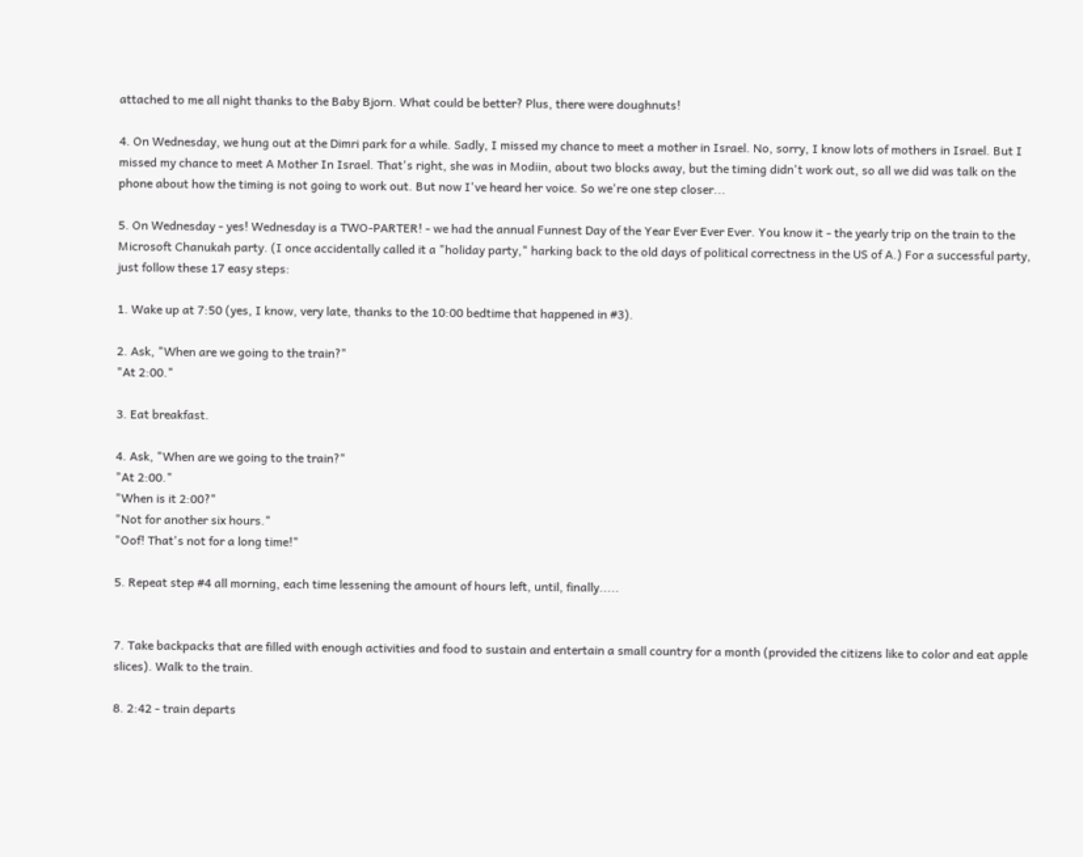attached to me all night thanks to the Baby Bjorn. What could be better? Plus, there were doughnuts!

4. On Wednesday, we hung out at the Dimri park for a while. Sadly, I missed my chance to meet a mother in Israel. No, sorry, I know lots of mothers in Israel. But I missed my chance to meet A Mother In Israel. That's right, she was in Modiin, about two blocks away, but the timing didn't work out, so all we did was talk on the phone about how the timing is not going to work out. But now I've heard her voice. So we're one step closer...

5. On Wednesday - yes! Wednesday is a TWO-PARTER! - we had the annual Funnest Day of the Year Ever Ever Ever. You know it - the yearly trip on the train to the Microsoft Chanukah party. (I once accidentally called it a "holiday party," harking back to the old days of political correctness in the US of A.) For a successful party, just follow these 17 easy steps:

1. Wake up at 7:50 (yes, I know, very late, thanks to the 10:00 bedtime that happened in #3).

2. Ask, "When are we going to the train?"
"At 2:00."

3. Eat breakfast.

4. Ask, "When are we going to the train?"
"At 2:00."
"When is it 2:00?"
"Not for another six hours."
"Oof! That's not for a long time!"

5. Repeat step #4 all morning, each time lessening the amount of hours left, until, finally.....


7. Take backpacks that are filled with enough activities and food to sustain and entertain a small country for a month (provided the citizens like to color and eat apple slices). Walk to the train.

8. 2:42 - train departs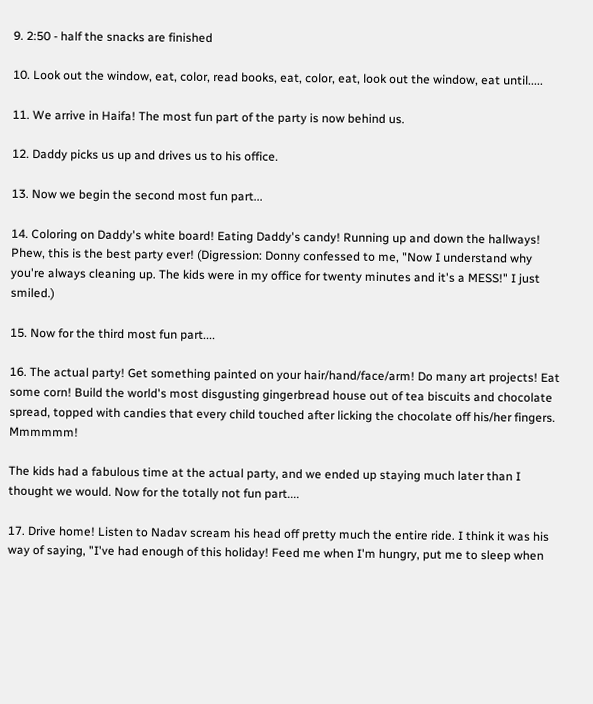9. 2:50 - half the snacks are finished

10. Look out the window, eat, color, read books, eat, color, eat, look out the window, eat until.....

11. We arrive in Haifa! The most fun part of the party is now behind us.

12. Daddy picks us up and drives us to his office.

13. Now we begin the second most fun part...

14. Coloring on Daddy's white board! Eating Daddy's candy! Running up and down the hallways! Phew, this is the best party ever! (Digression: Donny confessed to me, "Now I understand why you're always cleaning up. The kids were in my office for twenty minutes and it's a MESS!" I just smiled.)

15. Now for the third most fun part....

16. The actual party! Get something painted on your hair/hand/face/arm! Do many art projects! Eat some corn! Build the world's most disgusting gingerbread house out of tea biscuits and chocolate spread, topped with candies that every child touched after licking the chocolate off his/her fingers. Mmmmmm!

The kids had a fabulous time at the actual party, and we ended up staying much later than I thought we would. Now for the totally not fun part....

17. Drive home! Listen to Nadav scream his head off pretty much the entire ride. I think it was his way of saying, "I've had enough of this holiday! Feed me when I'm hungry, put me to sleep when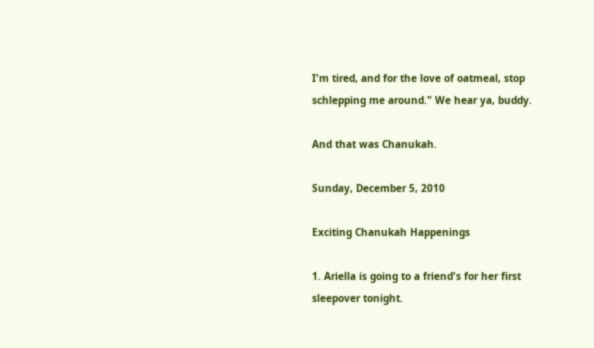I'm tired, and for the love of oatmeal, stop schlepping me around." We hear ya, buddy.

And that was Chanukah.

Sunday, December 5, 2010

Exciting Chanukah Happenings

1. Ariella is going to a friend's for her first sleepover tonight.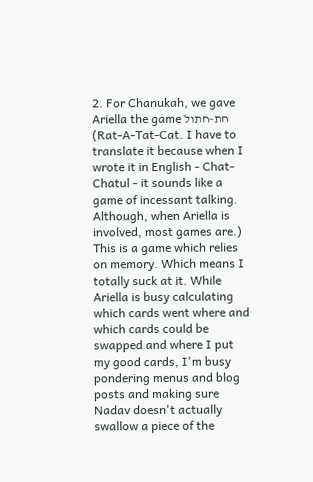2. For Chanukah, we gave Ariella the game חת-חתול (Rat-A-Tat-Cat. I have to translate it because when I wrote it in English - Chat-Chatul - it sounds like a game of incessant talking. Although, when Ariella is involved, most games are.) This is a game which relies on memory. Which means I totally suck at it. While Ariella is busy calculating which cards went where and which cards could be swapped and where I put my good cards, I'm busy pondering menus and blog posts and making sure Nadav doesn't actually swallow a piece of the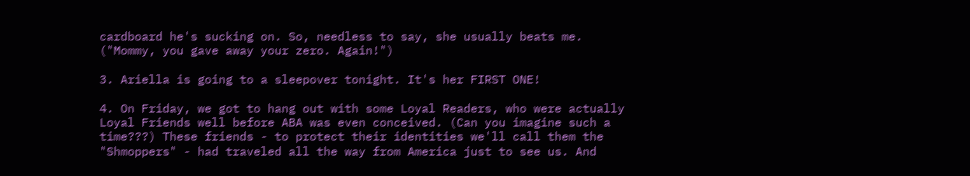cardboard he's sucking on. So, needless to say, she usually beats me. ("Mommy, you gave away your zero. Again!")

3. Ariella is going to a sleepover tonight. It's her FIRST ONE!

4. On Friday, we got to hang out with some Loyal Readers, who were actually Loyal Friends well before ABA was even conceived. (Can you imagine such a time???) These friends - to protect their identities we'll call them the "Shmoppers" - had traveled all the way from America just to see us. And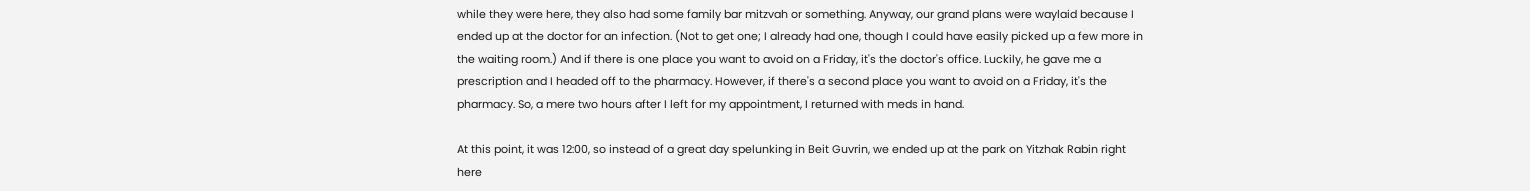while they were here, they also had some family bar mitzvah or something. Anyway, our grand plans were waylaid because I ended up at the doctor for an infection. (Not to get one; I already had one, though I could have easily picked up a few more in the waiting room.) And if there is one place you want to avoid on a Friday, it's the doctor's office. Luckily, he gave me a prescription and I headed off to the pharmacy. However, if there's a second place you want to avoid on a Friday, it's the pharmacy. So, a mere two hours after I left for my appointment, I returned with meds in hand.

At this point, it was 12:00, so instead of a great day spelunking in Beit Guvrin, we ended up at the park on Yitzhak Rabin right here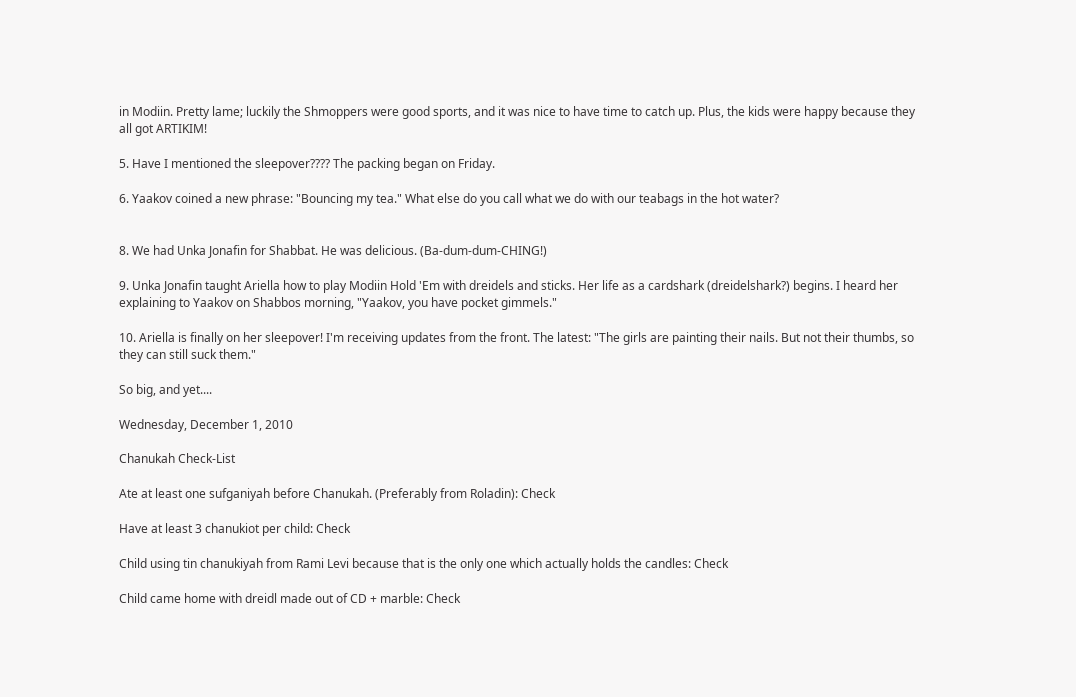in Modiin. Pretty lame; luckily the Shmoppers were good sports, and it was nice to have time to catch up. Plus, the kids were happy because they all got ARTIKIM!

5. Have I mentioned the sleepover???? The packing began on Friday.

6. Yaakov coined a new phrase: "Bouncing my tea." What else do you call what we do with our teabags in the hot water?


8. We had Unka Jonafin for Shabbat. He was delicious. (Ba-dum-dum-CHING!)

9. Unka Jonafin taught Ariella how to play Modiin Hold 'Em with dreidels and sticks. Her life as a cardshark (dreidelshark?) begins. I heard her explaining to Yaakov on Shabbos morning, "Yaakov, you have pocket gimmels."

10. Ariella is finally on her sleepover! I'm receiving updates from the front. The latest: "The girls are painting their nails. But not their thumbs, so they can still suck them."

So big, and yet....

Wednesday, December 1, 2010

Chanukah Check-List

Ate at least one sufganiyah before Chanukah. (Preferably from Roladin): Check

Have at least 3 chanukiot per child: Check

Child using tin chanukiyah from Rami Levi because that is the only one which actually holds the candles: Check

Child came home with dreidl made out of CD + marble: Check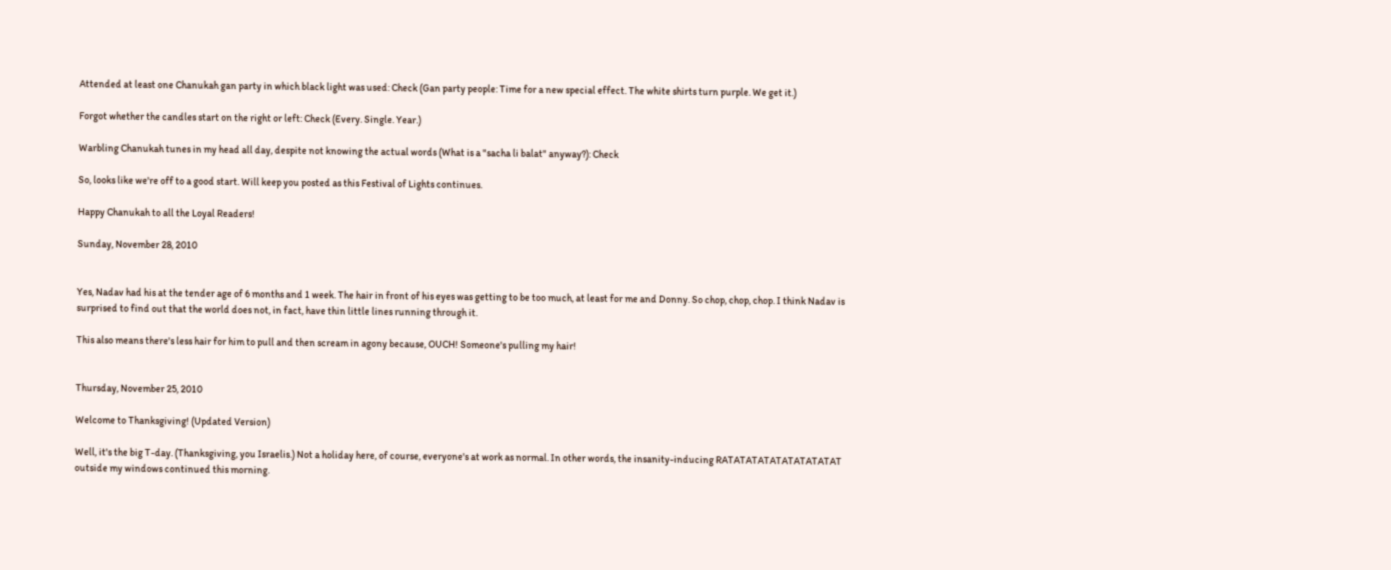Attended at least one Chanukah gan party in which black light was used: Check (Gan party people: Time for a new special effect. The white shirts turn purple. We get it.)

Forgot whether the candles start on the right or left: Check (Every. Single. Year.)

Warbling Chanukah tunes in my head all day, despite not knowing the actual words (What is a "sacha li balat" anyway?): Check

So, looks like we're off to a good start. Will keep you posted as this Festival of Lights continues.

Happy Chanukah to all the Loyal Readers!

Sunday, November 28, 2010


Yes, Nadav had his at the tender age of 6 months and 1 week. The hair in front of his eyes was getting to be too much, at least for me and Donny. So chop, chop, chop. I think Nadav is surprised to find out that the world does not, in fact, have thin little lines running through it.

This also means there's less hair for him to pull and then scream in agony because, OUCH! Someone's pulling my hair!


Thursday, November 25, 2010

Welcome to Thanksgiving! (Updated Version)

Well, it's the big T-day. (Thanksgiving, you Israelis.) Not a holiday here, of course, everyone's at work as normal. In other words, the insanity-inducing RATATATATATATATATATAT outside my windows continued this morning.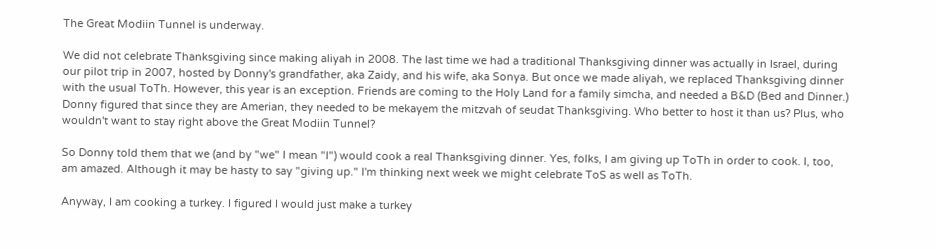The Great Modiin Tunnel is underway.

We did not celebrate Thanksgiving since making aliyah in 2008. The last time we had a traditional Thanksgiving dinner was actually in Israel, during our pilot trip in 2007, hosted by Donny's grandfather, aka Zaidy, and his wife, aka Sonya. But once we made aliyah, we replaced Thanksgiving dinner with the usual ToTh. However, this year is an exception. Friends are coming to the Holy Land for a family simcha, and needed a B&D (Bed and Dinner.) Donny figured that since they are Amerian, they needed to be mekayem the mitzvah of seudat Thanksgiving. Who better to host it than us? Plus, who wouldn't want to stay right above the Great Modiin Tunnel?

So Donny told them that we (and by "we" I mean "I") would cook a real Thanksgiving dinner. Yes, folks, I am giving up ToTh in order to cook. I, too, am amazed. Although it may be hasty to say "giving up." I'm thinking next week we might celebrate ToS as well as ToTh.

Anyway, I am cooking a turkey. I figured I would just make a turkey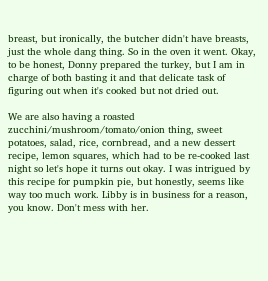breast, but ironically, the butcher didn't have breasts, just the whole dang thing. So in the oven it went. Okay, to be honest, Donny prepared the turkey, but I am in charge of both basting it and that delicate task of figuring out when it's cooked but not dried out.

We are also having a roasted zucchini/mushroom/tomato/onion thing, sweet potatoes, salad, rice, cornbread, and a new dessert recipe, lemon squares, which had to be re-cooked last night so let's hope it turns out okay. I was intrigued by this recipe for pumpkin pie, but honestly, seems like way too much work. Libby is in business for a reason, you know. Don't mess with her.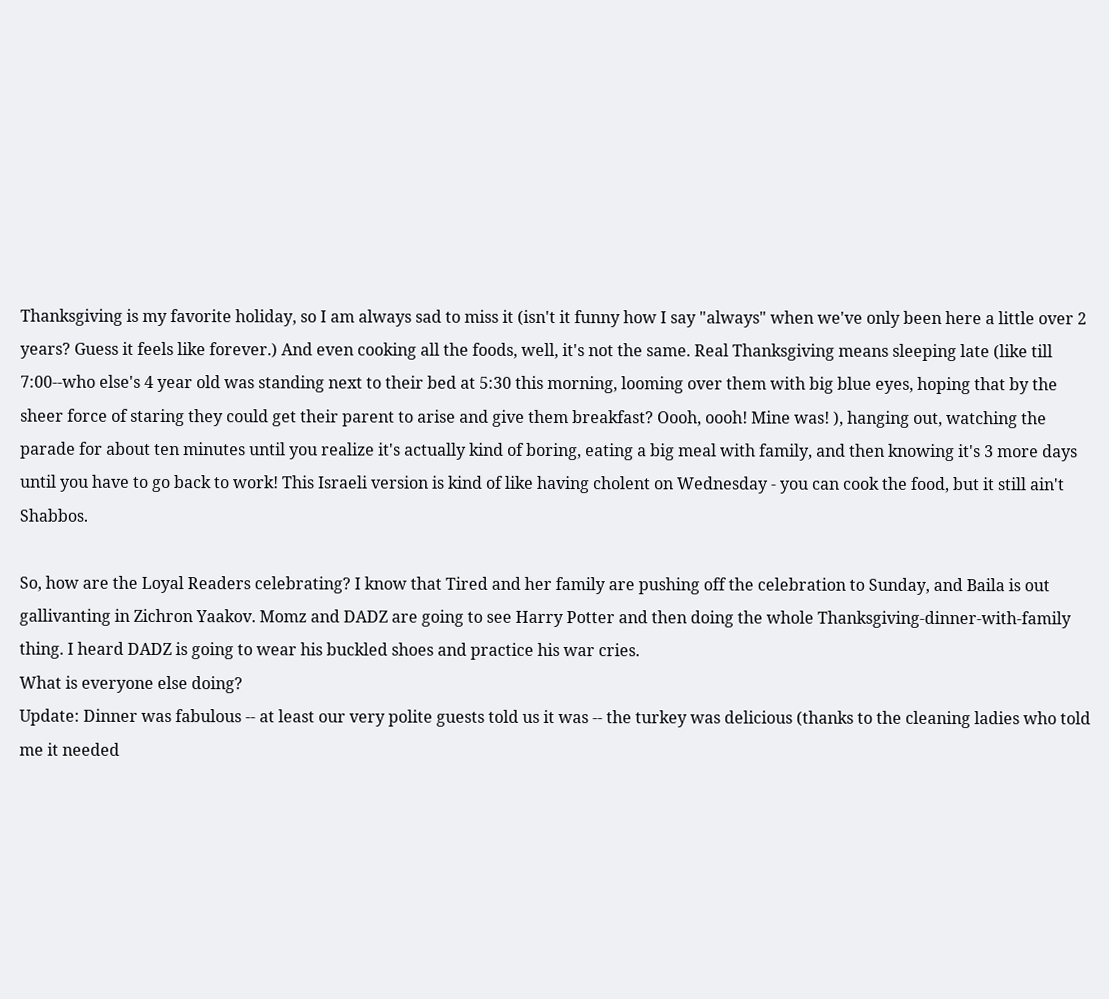Thanksgiving is my favorite holiday, so I am always sad to miss it (isn't it funny how I say "always" when we've only been here a little over 2 years? Guess it feels like forever.) And even cooking all the foods, well, it's not the same. Real Thanksgiving means sleeping late (like till 7:00--who else's 4 year old was standing next to their bed at 5:30 this morning, looming over them with big blue eyes, hoping that by the sheer force of staring they could get their parent to arise and give them breakfast? Oooh, oooh! Mine was! ), hanging out, watching the parade for about ten minutes until you realize it's actually kind of boring, eating a big meal with family, and then knowing it's 3 more days until you have to go back to work! This Israeli version is kind of like having cholent on Wednesday - you can cook the food, but it still ain't Shabbos.

So, how are the Loyal Readers celebrating? I know that Tired and her family are pushing off the celebration to Sunday, and Baila is out gallivanting in Zichron Yaakov. Momz and DADZ are going to see Harry Potter and then doing the whole Thanksgiving-dinner-with-family thing. I heard DADZ is going to wear his buckled shoes and practice his war cries.
What is everyone else doing?
Update: Dinner was fabulous -- at least our very polite guests told us it was -- the turkey was delicious (thanks to the cleaning ladies who told me it needed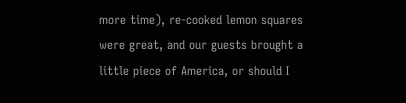more time), re-cooked lemon squares were great, and our guests brought a little piece of America, or should I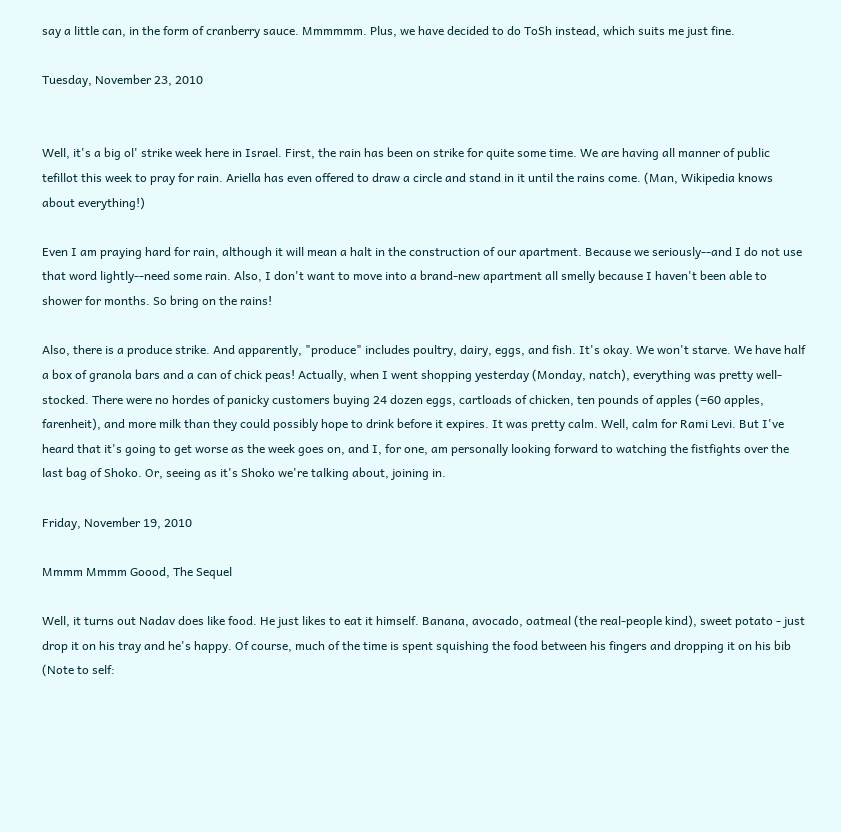say a little can, in the form of cranberry sauce. Mmmmmm. Plus, we have decided to do ToSh instead, which suits me just fine.

Tuesday, November 23, 2010


Well, it's a big ol' strike week here in Israel. First, the rain has been on strike for quite some time. We are having all manner of public tefillot this week to pray for rain. Ariella has even offered to draw a circle and stand in it until the rains come. (Man, Wikipedia knows about everything!)

Even I am praying hard for rain, although it will mean a halt in the construction of our apartment. Because we seriously--and I do not use that word lightly--need some rain. Also, I don't want to move into a brand-new apartment all smelly because I haven't been able to shower for months. So bring on the rains!

Also, there is a produce strike. And apparently, "produce" includes poultry, dairy, eggs, and fish. It's okay. We won't starve. We have half a box of granola bars and a can of chick peas! Actually, when I went shopping yesterday (Monday, natch), everything was pretty well-stocked. There were no hordes of panicky customers buying 24 dozen eggs, cartloads of chicken, ten pounds of apples (=60 apples, farenheit), and more milk than they could possibly hope to drink before it expires. It was pretty calm. Well, calm for Rami Levi. But I've heard that it's going to get worse as the week goes on, and I, for one, am personally looking forward to watching the fistfights over the last bag of Shoko. Or, seeing as it's Shoko we're talking about, joining in.

Friday, November 19, 2010

Mmmm Mmmm Goood, The Sequel

Well, it turns out Nadav does like food. He just likes to eat it himself. Banana, avocado, oatmeal (the real-people kind), sweet potato - just drop it on his tray and he's happy. Of course, much of the time is spent squishing the food between his fingers and dropping it on his bib (Note to self: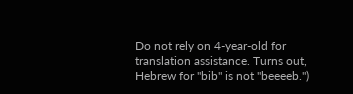Do not rely on 4-year-old for translation assistance. Turns out, Hebrew for "bib" is not "beeeeb.")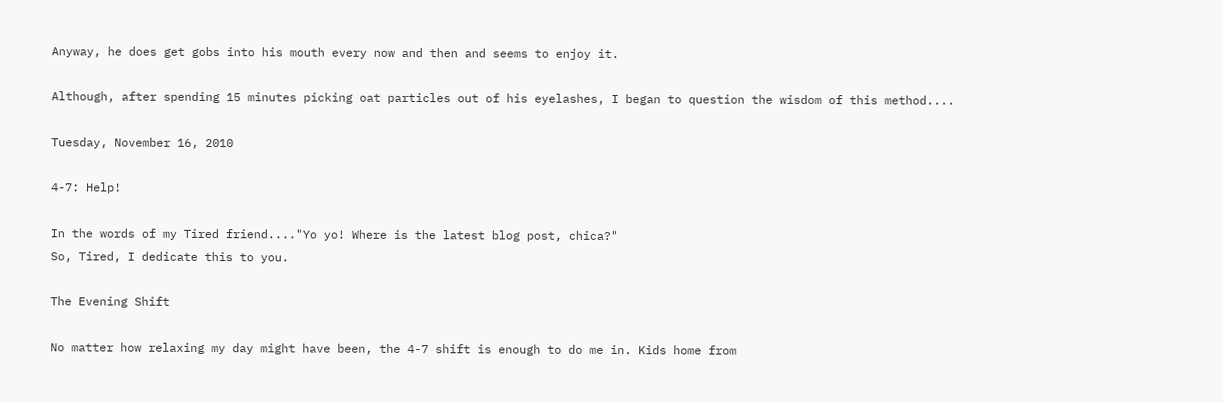Anyway, he does get gobs into his mouth every now and then and seems to enjoy it.

Although, after spending 15 minutes picking oat particles out of his eyelashes, I began to question the wisdom of this method....

Tuesday, November 16, 2010

4-7: Help!

In the words of my Tired friend...."Yo yo! Where is the latest blog post, chica?"
So, Tired, I dedicate this to you.

The Evening Shift

No matter how relaxing my day might have been, the 4-7 shift is enough to do me in. Kids home from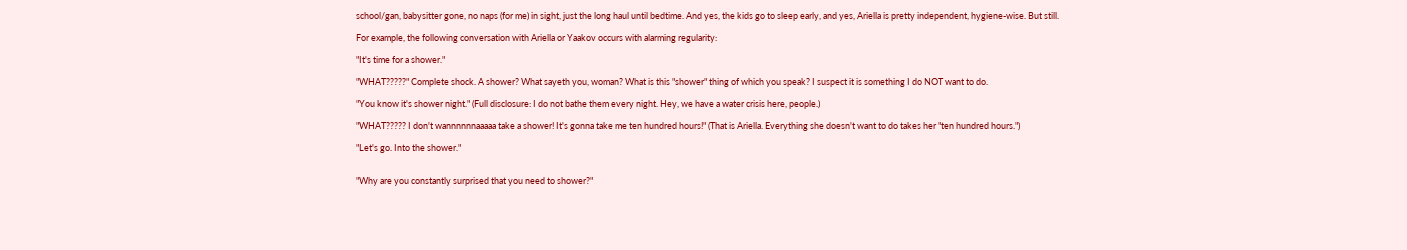school/gan, babysitter gone, no naps (for me) in sight, just the long haul until bedtime. And yes, the kids go to sleep early, and yes, Ariella is pretty independent, hygiene-wise. But still.

For example, the following conversation with Ariella or Yaakov occurs with alarming regularity:

"It's time for a shower."

"WHAT?????" Complete shock. A shower? What sayeth you, woman? What is this "shower" thing of which you speak? I suspect it is something I do NOT want to do.

"You know it's shower night." (Full disclosure: I do not bathe them every night. Hey, we have a water crisis here, people.)

"WHAT????? I don't wannnnnnaaaaa take a shower! It's gonna take me ten hundred hours!" (That is Ariella. Everything she doesn't want to do takes her "ten hundred hours.")

"Let's go. Into the shower."


"Why are you constantly surprised that you need to shower?"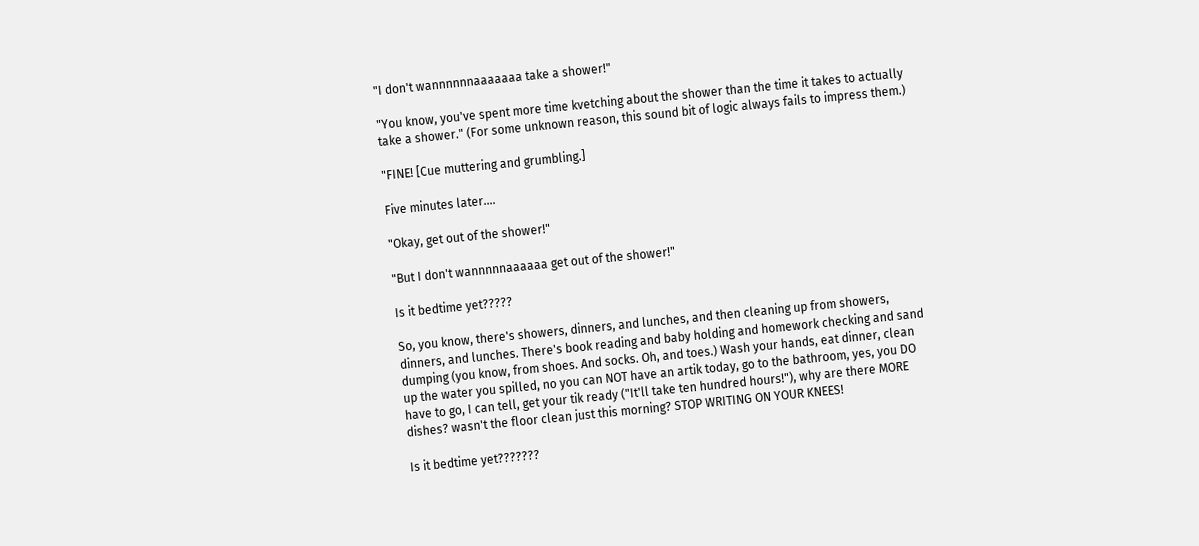"I don't wannnnnnaaaaaaa take a shower!"

"You know, you've spent more time kvetching about the shower than the time it takes to actually take a shower." (For some unknown reason, this sound bit of logic always fails to impress them.)

"FINE! [Cue muttering and grumbling.]

Five minutes later....

"Okay, get out of the shower!"

"But I don't wannnnnaaaaaa get out of the shower!"

Is it bedtime yet?????

So, you know, there's showers, dinners, and lunches, and then cleaning up from showers, dinners, and lunches. There's book reading and baby holding and homework checking and sand dumping (you know, from shoes. And socks. Oh, and toes.) Wash your hands, eat dinner, clean up the water you spilled, no you can NOT have an artik today, go to the bathroom, yes, you DO have to go, I can tell, get your tik ready ("It'll take ten hundred hours!"), why are there MORE dishes? wasn't the floor clean just this morning? STOP WRITING ON YOUR KNEES!

Is it bedtime yet???????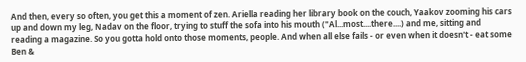And then, every so often, you get this a moment of zen. Ariella reading her library book on the couch, Yaakov zooming his cars up and down my leg, Nadav on the floor, trying to stuff the sofa into his mouth ("Al...most....there....) and me, sitting and reading a magazine. So you gotta hold onto those moments, people. And when all else fails - or even when it doesn't - eat some Ben &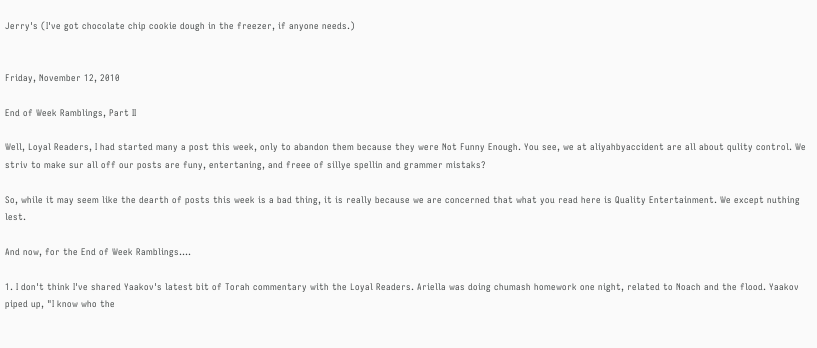Jerry's (I've got chocolate chip cookie dough in the freezer, if anyone needs.)


Friday, November 12, 2010

End of Week Ramblings, Part II

Well, Loyal Readers, I had started many a post this week, only to abandon them because they were Not Funny Enough. You see, we at aliyahbyaccident are all about qulity control. We striv to make sur all off our posts are funy, entertaning, and freee of sillye spellin and grammer mistaks?

So, while it may seem like the dearth of posts this week is a bad thing, it is really because we are concerned that what you read here is Quality Entertainment. We except nuthing lest.

And now, for the End of Week Ramblings....

1. I don't think I've shared Yaakov's latest bit of Torah commentary with the Loyal Readers. Ariella was doing chumash homework one night, related to Noach and the flood. Yaakov piped up, "I know who the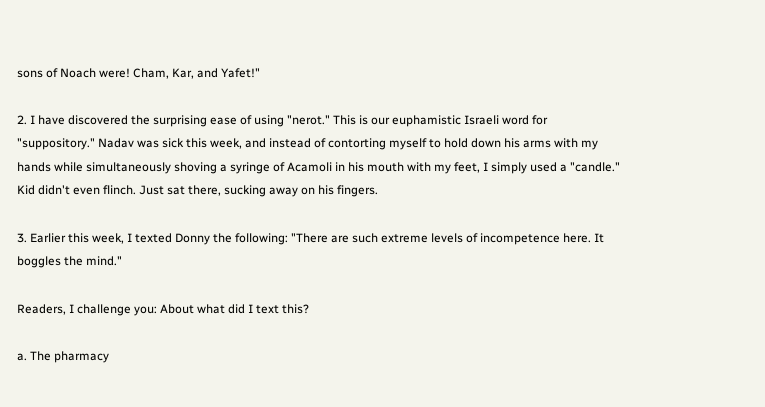sons of Noach were! Cham, Kar, and Yafet!"

2. I have discovered the surprising ease of using "nerot." This is our euphamistic Israeli word for "suppository." Nadav was sick this week, and instead of contorting myself to hold down his arms with my hands while simultaneously shoving a syringe of Acamoli in his mouth with my feet, I simply used a "candle." Kid didn't even flinch. Just sat there, sucking away on his fingers.

3. Earlier this week, I texted Donny the following: "There are such extreme levels of incompetence here. It boggles the mind."

Readers, I challenge you: About what did I text this?

a. The pharmacy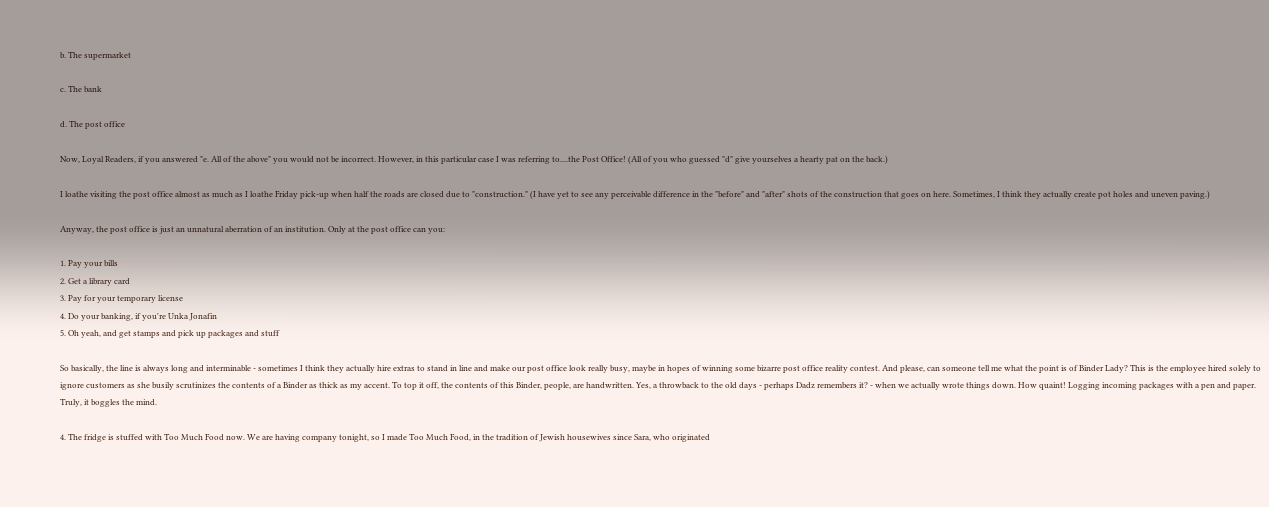b. The supermarket

c. The bank

d. The post office

Now, Loyal Readers, if you answered "e. All of the above" you would not be incorrect. However, in this particular case I was referring to....the Post Office! (All of you who guessed "d" give yourselves a hearty pat on the back.)

I loathe visiting the post office almost as much as I loathe Friday pick-up when half the roads are closed due to "construction." (I have yet to see any perceivable difference in the "before" and "after" shots of the construction that goes on here. Sometimes, I think they actually create pot holes and uneven paving.)

Anyway, the post office is just an unnatural aberration of an institution. Only at the post office can you:

1. Pay your bills
2. Get a library card
3. Pay for your temporary license
4. Do your banking, if you're Unka Jonafin
5. Oh yeah, and get stamps and pick up packages and stuff

So basically, the line is always long and interminable - sometimes I think they actually hire extras to stand in line and make our post office look really busy, maybe in hopes of winning some bizarre post office reality contest. And please, can someone tell me what the point is of Binder Lady? This is the employee hired solely to ignore customers as she busily scrutinizes the contents of a Binder as thick as my accent. To top it off, the contents of this Binder, people, are handwritten. Yes, a throwback to the old days - perhaps Dadz remembers it? - when we actually wrote things down. How quaint! Logging incoming packages with a pen and paper. Truly, it boggles the mind.

4. The fridge is stuffed with Too Much Food now. We are having company tonight, so I made Too Much Food, in the tradition of Jewish housewives since Sara, who originated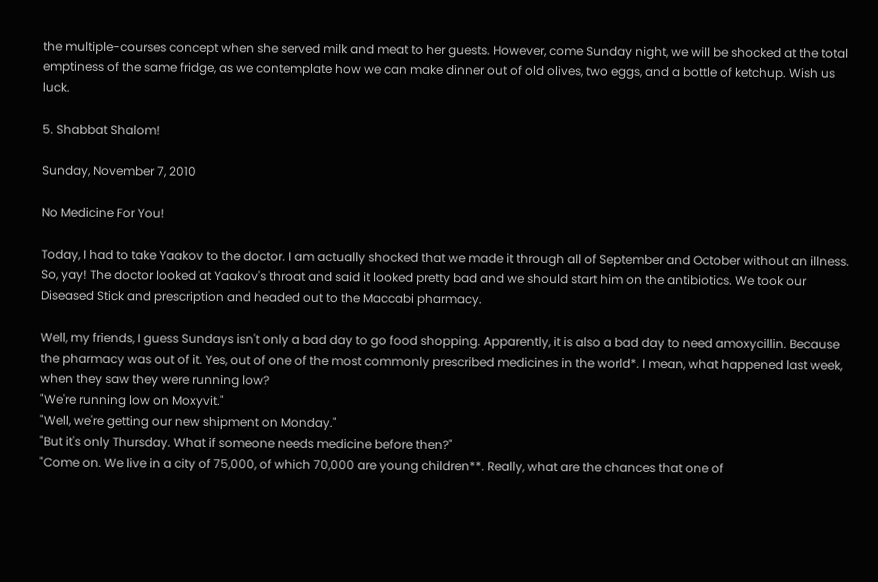the multiple-courses concept when she served milk and meat to her guests. However, come Sunday night, we will be shocked at the total emptiness of the same fridge, as we contemplate how we can make dinner out of old olives, two eggs, and a bottle of ketchup. Wish us luck.

5. Shabbat Shalom!

Sunday, November 7, 2010

No Medicine For You!

Today, I had to take Yaakov to the doctor. I am actually shocked that we made it through all of September and October without an illness. So, yay! The doctor looked at Yaakov's throat and said it looked pretty bad and we should start him on the antibiotics. We took our Diseased Stick and prescription and headed out to the Maccabi pharmacy.

Well, my friends, I guess Sundays isn't only a bad day to go food shopping. Apparently, it is also a bad day to need amoxycillin. Because the pharmacy was out of it. Yes, out of one of the most commonly prescribed medicines in the world*. I mean, what happened last week, when they saw they were running low?
"We're running low on Moxyvit."
"Well, we're getting our new shipment on Monday."
"But it's only Thursday. What if someone needs medicine before then?"
"Come on. We live in a city of 75,000, of which 70,000 are young children**. Really, what are the chances that one of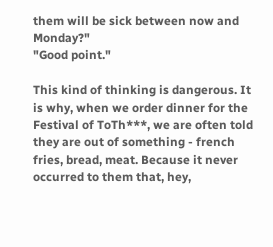them will be sick between now and Monday?"
"Good point."

This kind of thinking is dangerous. It is why, when we order dinner for the Festival of ToTh***, we are often told they are out of something - french fries, bread, meat. Because it never occurred to them that, hey,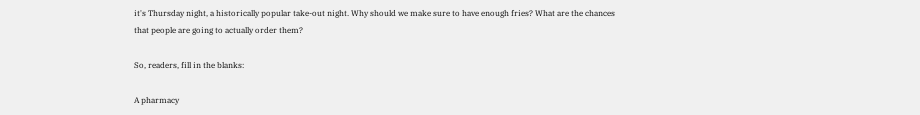it's Thursday night, a historically popular take-out night. Why should we make sure to have enough fries? What are the chances that people are going to actually order them?

So, readers, fill in the blanks:

A pharmacy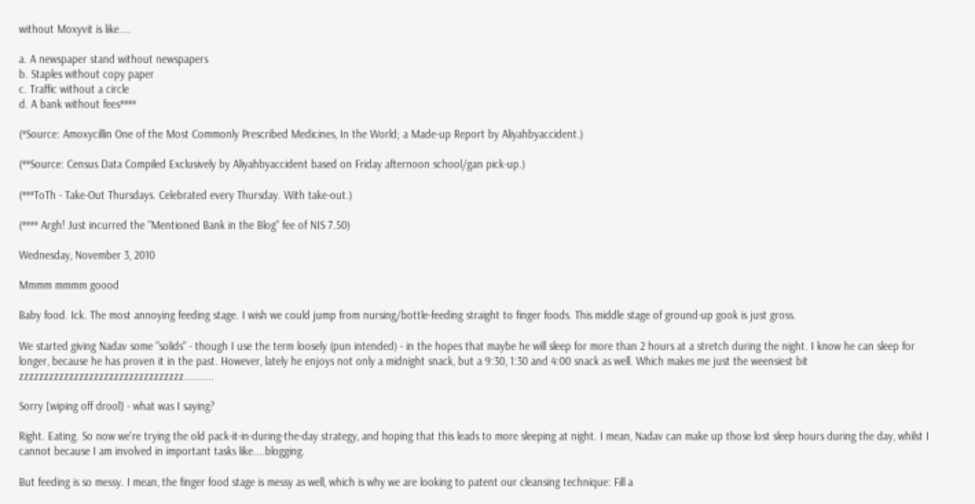without Moxyvit is like....

a. A newspaper stand without newspapers
b. Staples without copy paper
c. Traffic without a circle
d. A bank without fees****

(*Source: Amoxycillin One of the Most Commonly Prescribed Medicines, In the World; a Made-up Report by Aliyahbyaccident.)

(**Source: Census Data Compiled Exclusively by Aliyahbyaccident based on Friday afternoon school/gan pick-up.)

(***ToTh - Take-Out Thursdays. Celebrated every Thursday. With take-out.)

(**** Argh! Just incurred the "Mentioned Bank in the Blog" fee of NIS 7.50)

Wednesday, November 3, 2010

Mmmm mmmm goood

Baby food. Ick. The most annoying feeding stage. I wish we could jump from nursing/bottle-feeding straight to finger foods. This middle stage of ground-up gook is just gross.

We started giving Nadav some "solids" - though I use the term loosely (pun intended) - in the hopes that maybe he will sleep for more than 2 hours at a stretch during the night. I know he can sleep for longer, because he has proven it in the past. However, lately he enjoys not only a midnight snack, but a 9:30, 1:30 and 4:00 snack as well. Which makes me just the weensiest bit zzzzzzzzzzzzzzzzzzzzzzzzzzzzzzzzz..........

Sorry [wiping off drool] - what was I saying?

Right. Eating. So now we're trying the old pack-it-in-during-the-day strategy, and hoping that this leads to more sleeping at night. I mean, Nadav can make up those lost sleep hours during the day, whilst I cannot because I am involved in important tasks like....blogging.

But feeding is so messy. I mean, the finger food stage is messy as well, which is why we are looking to patent our cleansing technique: Fill a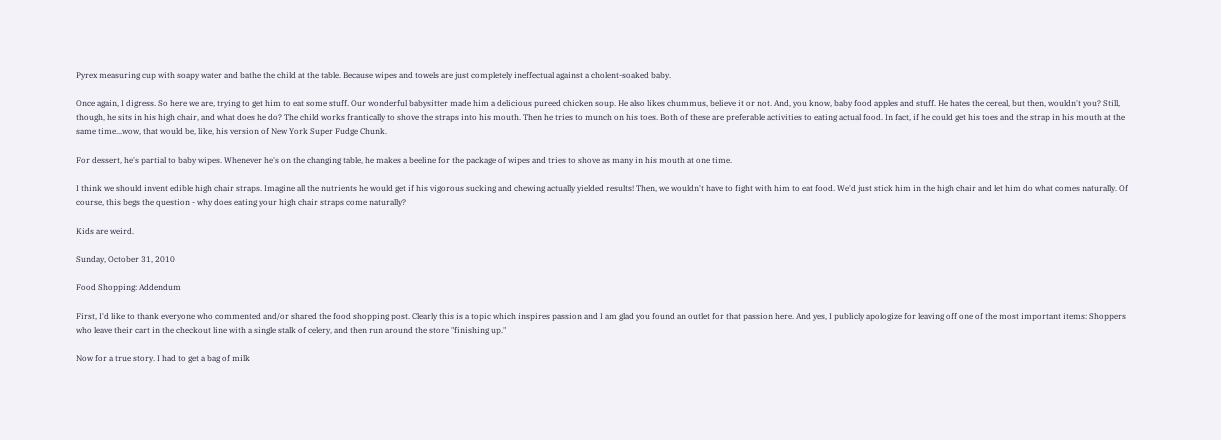Pyrex measuring cup with soapy water and bathe the child at the table. Because wipes and towels are just completely ineffectual against a cholent-soaked baby.

Once again, I digress. So here we are, trying to get him to eat some stuff. Our wonderful babysitter made him a delicious pureed chicken soup. He also likes chummus, believe it or not. And, you know, baby food apples and stuff. He hates the cereal, but then, wouldn't you? Still, though, he sits in his high chair, and what does he do? The child works frantically to shove the straps into his mouth. Then he tries to munch on his toes. Both of these are preferable activities to eating actual food. In fact, if he could get his toes and the strap in his mouth at the same time...wow, that would be, like, his version of New York Super Fudge Chunk.

For dessert, he's partial to baby wipes. Whenever he's on the changing table, he makes a beeline for the package of wipes and tries to shove as many in his mouth at one time.

I think we should invent edible high chair straps. Imagine all the nutrients he would get if his vigorous sucking and chewing actually yielded results! Then, we wouldn't have to fight with him to eat food. We'd just stick him in the high chair and let him do what comes naturally. Of course, this begs the question - why does eating your high chair straps come naturally?

Kids are weird.

Sunday, October 31, 2010

Food Shopping: Addendum

First, I'd like to thank everyone who commented and/or shared the food shopping post. Clearly this is a topic which inspires passion and I am glad you found an outlet for that passion here. And yes, I publicly apologize for leaving off one of the most important items: Shoppers who leave their cart in the checkout line with a single stalk of celery, and then run around the store "finishing up."

Now for a true story. I had to get a bag of milk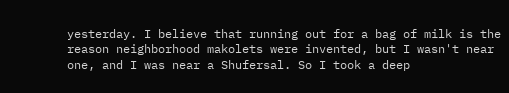yesterday. I believe that running out for a bag of milk is the reason neighborhood makolets were invented, but I wasn't near one, and I was near a Shufersal. So I took a deep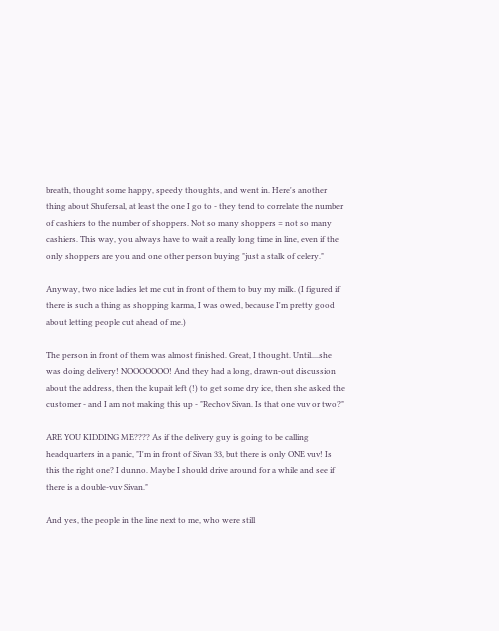breath, thought some happy, speedy thoughts, and went in. Here's another thing about Shufersal, at least the one I go to - they tend to correlate the number of cashiers to the number of shoppers. Not so many shoppers = not so many cashiers. This way, you always have to wait a really long time in line, even if the only shoppers are you and one other person buying "just a stalk of celery."

Anyway, two nice ladies let me cut in front of them to buy my milk. (I figured if there is such a thing as shopping karma, I was owed, because I'm pretty good about letting people cut ahead of me.)

The person in front of them was almost finished. Great, I thought. Until....she was doing delivery! NOOOOOOO! And they had a long, drawn-out discussion about the address, then the kupait left (!) to get some dry ice, then she asked the customer - and I am not making this up - "Rechov Sivan. Is that one vuv or two?"

ARE YOU KIDDING ME???? As if the delivery guy is going to be calling headquarters in a panic, "I'm in front of Sivan 33, but there is only ONE vuv! Is this the right one? I dunno. Maybe I should drive around for a while and see if there is a double-vuv Sivan."

And yes, the people in the line next to me, who were still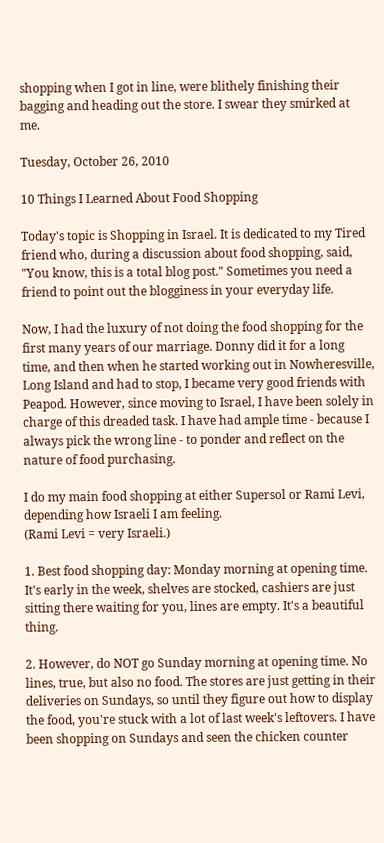shopping when I got in line, were blithely finishing their bagging and heading out the store. I swear they smirked at me.

Tuesday, October 26, 2010

10 Things I Learned About Food Shopping

Today's topic is Shopping in Israel. It is dedicated to my Tired friend who, during a discussion about food shopping, said, "You know, this is a total blog post." Sometimes you need a friend to point out the blogginess in your everyday life.

Now, I had the luxury of not doing the food shopping for the first many years of our marriage. Donny did it for a long time, and then when he started working out in Nowheresville, Long Island and had to stop, I became very good friends with Peapod. However, since moving to Israel, I have been solely in charge of this dreaded task. I have had ample time - because I always pick the wrong line - to ponder and reflect on the nature of food purchasing.

I do my main food shopping at either Supersol or Rami Levi, depending how Israeli I am feeling.
(Rami Levi = very Israeli.)

1. Best food shopping day: Monday morning at opening time. It's early in the week, shelves are stocked, cashiers are just sitting there waiting for you, lines are empty. It's a beautiful thing.

2. However, do NOT go Sunday morning at opening time. No lines, true, but also no food. The stores are just getting in their deliveries on Sundays, so until they figure out how to display the food, you're stuck with a lot of last week's leftovers. I have been shopping on Sundays and seen the chicken counter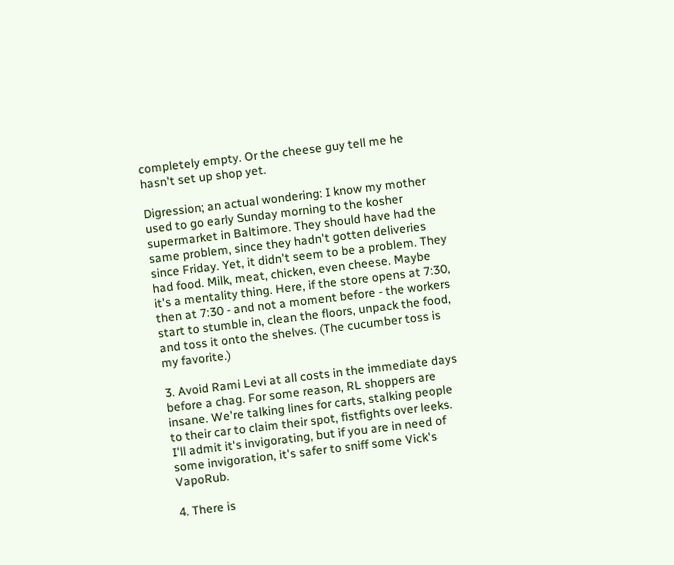completely empty. Or the cheese guy tell me he hasn't set up shop yet.

Digression; an actual wondering: I know my mother used to go early Sunday morning to the kosher supermarket in Baltimore. They should have had the same problem, since they hadn't gotten deliveries since Friday. Yet, it didn't seem to be a problem. They had food. Milk, meat, chicken, even cheese. Maybe it's a mentality thing. Here, if the store opens at 7:30, then at 7:30 - and not a moment before - the workers start to stumble in, clean the floors, unpack the food, and toss it onto the shelves. (The cucumber toss is my favorite.)

3. Avoid Rami Levi at all costs in the immediate days before a chag. For some reason, RL shoppers are insane. We're talking lines for carts, stalking people to their car to claim their spot, fistfights over leeks. I'll admit it's invigorating, but if you are in need of some invigoration, it's safer to sniff some Vick's VapoRub.

4. There is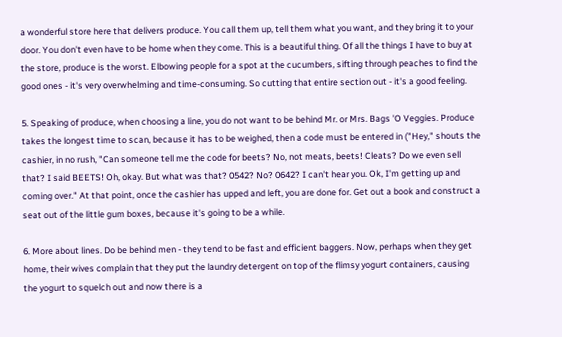a wonderful store here that delivers produce. You call them up, tell them what you want, and they bring it to your door. You don't even have to be home when they come. This is a beautiful thing. Of all the things I have to buy at the store, produce is the worst. Elbowing people for a spot at the cucumbers, sifting through peaches to find the good ones - it's very overwhelming and time-consuming. So cutting that entire section out - it's a good feeling.

5. Speaking of produce, when choosing a line, you do not want to be behind Mr. or Mrs. Bags 'O Veggies. Produce takes the longest time to scan, because it has to be weighed, then a code must be entered in ("Hey," shouts the cashier, in no rush, "Can someone tell me the code for beets? No, not meats, beets! Cleats? Do we even sell that? I said BEETS! Oh, okay. But what was that? 0542? No? 0642? I can't hear you. Ok, I'm getting up and coming over." At that point, once the cashier has upped and left, you are done for. Get out a book and construct a seat out of the little gum boxes, because it's going to be a while.

6. More about lines. Do be behind men - they tend to be fast and efficient baggers. Now, perhaps when they get home, their wives complain that they put the laundry detergent on top of the flimsy yogurt containers, causing the yogurt to squelch out and now there is a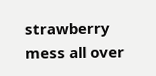strawberry mess all over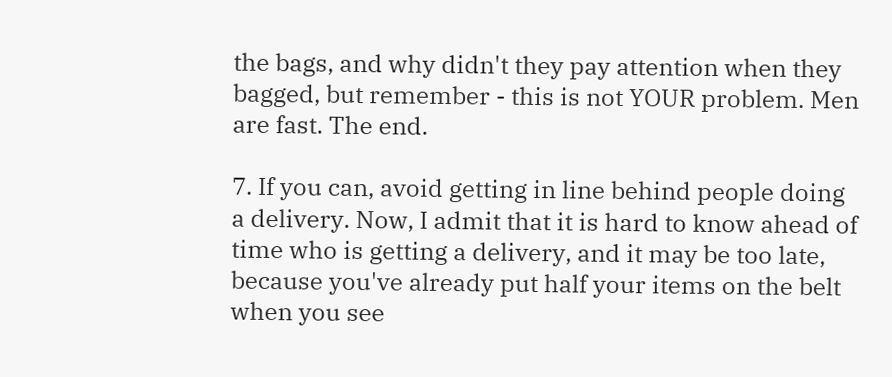the bags, and why didn't they pay attention when they bagged, but remember - this is not YOUR problem. Men are fast. The end.

7. If you can, avoid getting in line behind people doing a delivery. Now, I admit that it is hard to know ahead of time who is getting a delivery, and it may be too late, because you've already put half your items on the belt when you see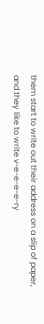them start to write out their address on a slip of paper, and they like to write v-e-e-e-e-ry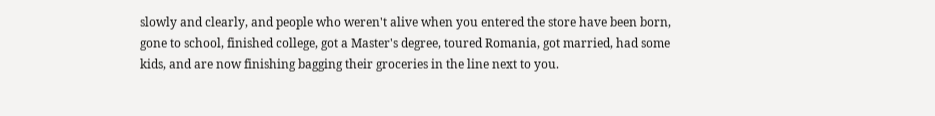slowly and clearly, and people who weren't alive when you entered the store have been born, gone to school, finished college, got a Master's degree, toured Romania, got married, had some kids, and are now finishing bagging their groceries in the line next to you.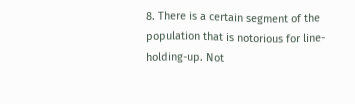8. There is a certain segment of the population that is notorious for line-holding-up. Not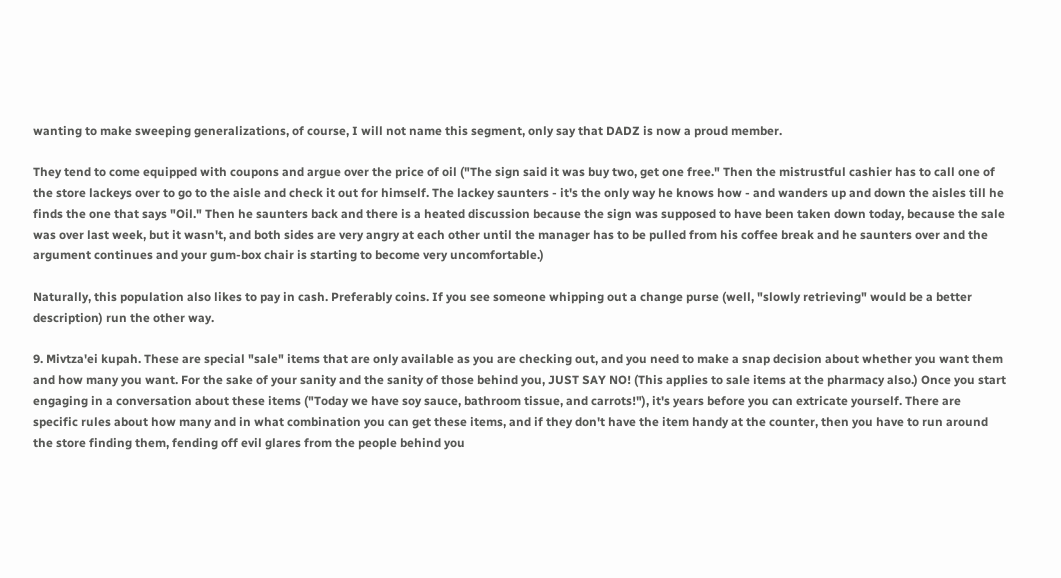wanting to make sweeping generalizations, of course, I will not name this segment, only say that DADZ is now a proud member.

They tend to come equipped with coupons and argue over the price of oil ("The sign said it was buy two, get one free." Then the mistrustful cashier has to call one of the store lackeys over to go to the aisle and check it out for himself. The lackey saunters - it's the only way he knows how - and wanders up and down the aisles till he finds the one that says "Oil." Then he saunters back and there is a heated discussion because the sign was supposed to have been taken down today, because the sale was over last week, but it wasn't, and both sides are very angry at each other until the manager has to be pulled from his coffee break and he saunters over and the argument continues and your gum-box chair is starting to become very uncomfortable.)

Naturally, this population also likes to pay in cash. Preferably coins. If you see someone whipping out a change purse (well, "slowly retrieving" would be a better description) run the other way.

9. Mivtza'ei kupah. These are special "sale" items that are only available as you are checking out, and you need to make a snap decision about whether you want them and how many you want. For the sake of your sanity and the sanity of those behind you, JUST SAY NO! (This applies to sale items at the pharmacy also.) Once you start engaging in a conversation about these items ("Today we have soy sauce, bathroom tissue, and carrots!"), it's years before you can extricate yourself. There are specific rules about how many and in what combination you can get these items, and if they don't have the item handy at the counter, then you have to run around the store finding them, fending off evil glares from the people behind you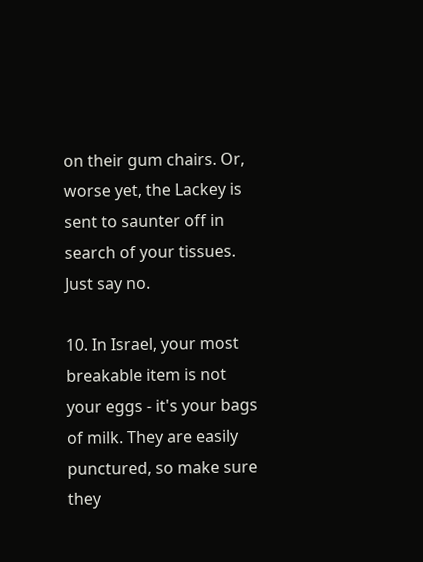on their gum chairs. Or, worse yet, the Lackey is sent to saunter off in search of your tissues. Just say no.

10. In Israel, your most breakable item is not your eggs - it's your bags of milk. They are easily punctured, so make sure they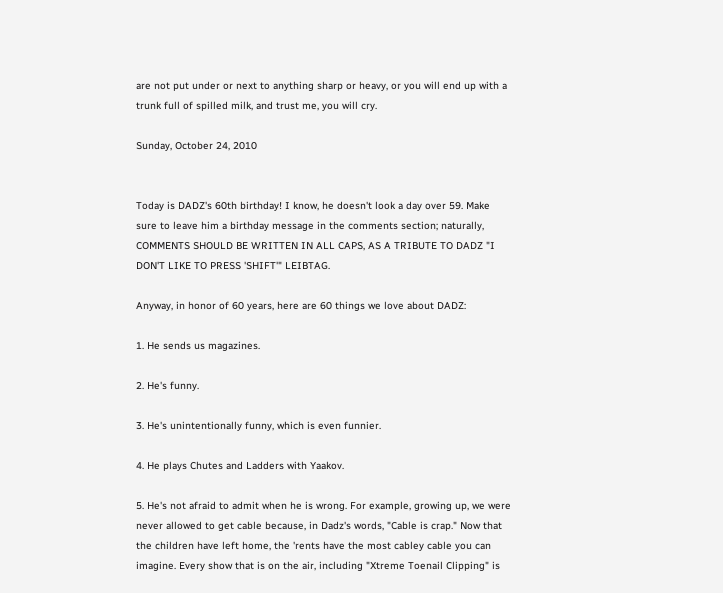are not put under or next to anything sharp or heavy, or you will end up with a trunk full of spilled milk, and trust me, you will cry.

Sunday, October 24, 2010


Today is DADZ's 60th birthday! I know, he doesn't look a day over 59. Make sure to leave him a birthday message in the comments section; naturally, COMMENTS SHOULD BE WRITTEN IN ALL CAPS, AS A TRIBUTE TO DADZ "I DON'T LIKE TO PRESS 'SHIFT'" LEIBTAG.

Anyway, in honor of 60 years, here are 60 things we love about DADZ:

1. He sends us magazines.

2. He's funny.

3. He's unintentionally funny, which is even funnier.

4. He plays Chutes and Ladders with Yaakov.

5. He's not afraid to admit when he is wrong. For example, growing up, we were never allowed to get cable because, in Dadz's words, "Cable is crap." Now that the children have left home, the 'rents have the most cabley cable you can imagine. Every show that is on the air, including "Xtreme Toenail Clipping" is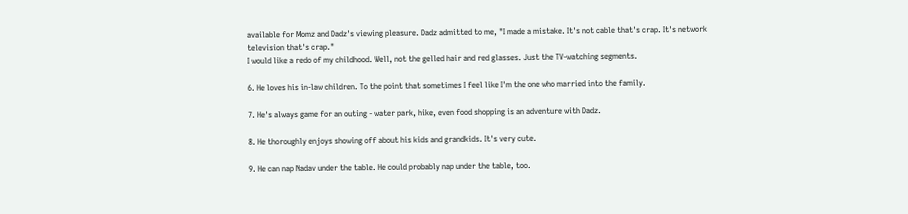available for Momz and Dadz's viewing pleasure. Dadz admitted to me, "I made a mistake. It's not cable that's crap. It's network television that's crap."
I would like a redo of my childhood. Well, not the gelled hair and red glasses. Just the TV-watching segments.

6. He loves his in-law children. To the point that sometimes I feel like I'm the one who married into the family.

7. He's always game for an outing - water park, hike, even food shopping is an adventure with Dadz.

8. He thoroughly enjoys showing off about his kids and grandkids. It's very cute.

9. He can nap Nadav under the table. He could probably nap under the table, too.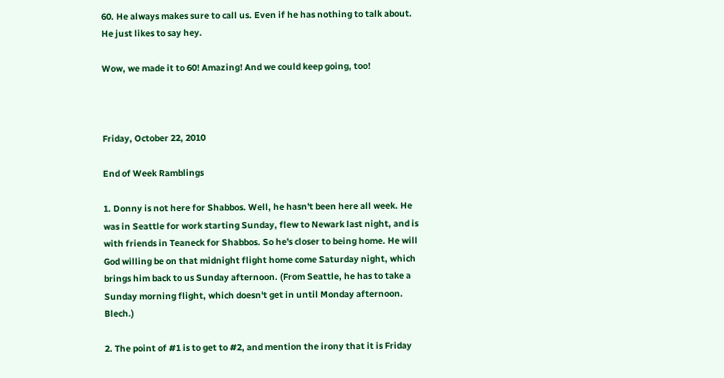60. He always makes sure to call us. Even if he has nothing to talk about. He just likes to say hey.

Wow, we made it to 60! Amazing! And we could keep going, too!



Friday, October 22, 2010

End of Week Ramblings

1. Donny is not here for Shabbos. Well, he hasn't been here all week. He was in Seattle for work starting Sunday, flew to Newark last night, and is with friends in Teaneck for Shabbos. So he's closer to being home. He will God willing be on that midnight flight home come Saturday night, which brings him back to us Sunday afternoon. (From Seattle, he has to take a Sunday morning flight, which doesn't get in until Monday afternoon. Blech.)

2. The point of #1 is to get to #2, and mention the irony that it is Friday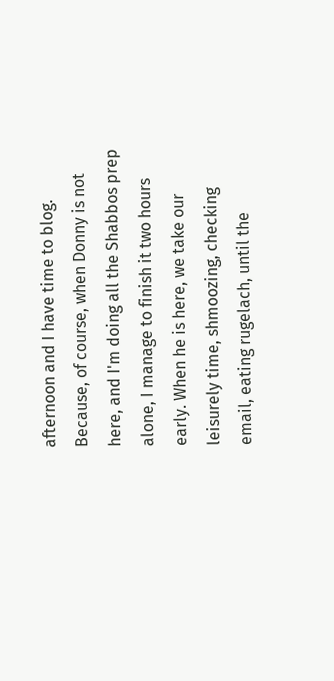afternoon and I have time to blog. Because, of course, when Donny is not here, and I'm doing all the Shabbos prep alone, I manage to finish it two hours early. When he is here, we take our leisurely time, shmoozing, checking email, eating rugelach, until the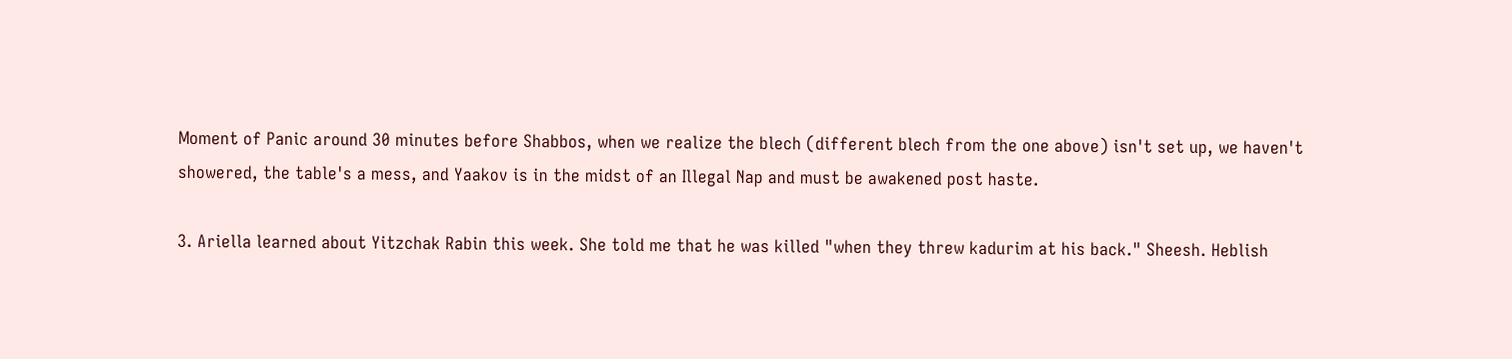Moment of Panic around 30 minutes before Shabbos, when we realize the blech (different blech from the one above) isn't set up, we haven't showered, the table's a mess, and Yaakov is in the midst of an Illegal Nap and must be awakened post haste.

3. Ariella learned about Yitzchak Rabin this week. She told me that he was killed "when they threw kadurim at his back." Sheesh. Heblish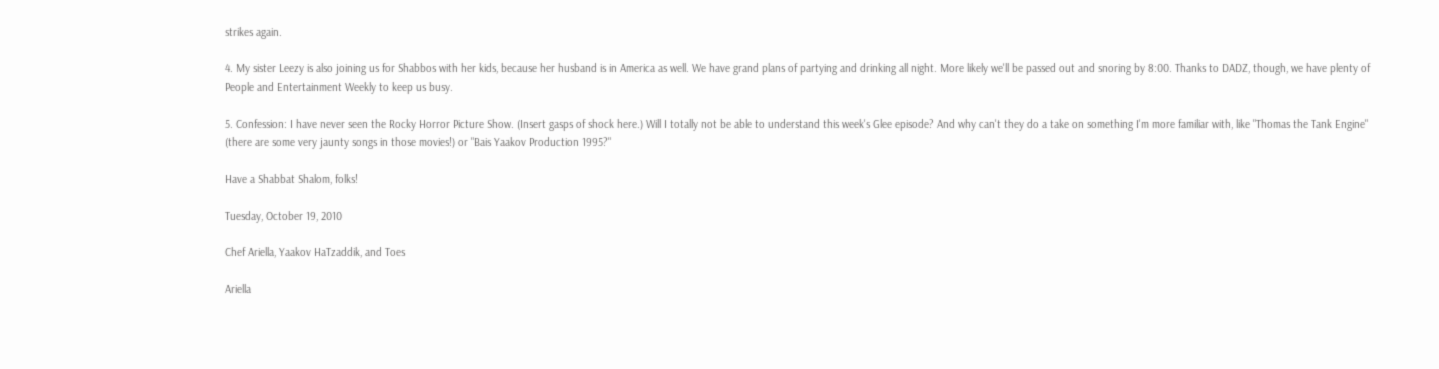strikes again.

4. My sister Leezy is also joining us for Shabbos with her kids, because her husband is in America as well. We have grand plans of partying and drinking all night. More likely we'll be passed out and snoring by 8:00. Thanks to DADZ, though, we have plenty of People and Entertainment Weekly to keep us busy.

5. Confession: I have never seen the Rocky Horror Picture Show. (Insert gasps of shock here.) Will I totally not be able to understand this week's Glee episode? And why can't they do a take on something I'm more familiar with, like "Thomas the Tank Engine" (there are some very jaunty songs in those movies!) or "Bais Yaakov Production 1995?"

Have a Shabbat Shalom, folks!

Tuesday, October 19, 2010

Chef Ariella, Yaakov HaTzaddik, and Toes

Ariella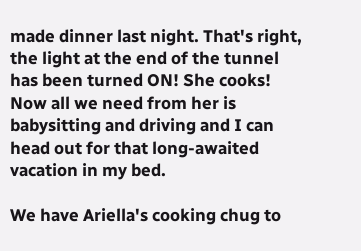made dinner last night. That's right, the light at the end of the tunnel has been turned ON! She cooks! Now all we need from her is babysitting and driving and I can head out for that long-awaited vacation in my bed.

We have Ariella's cooking chug to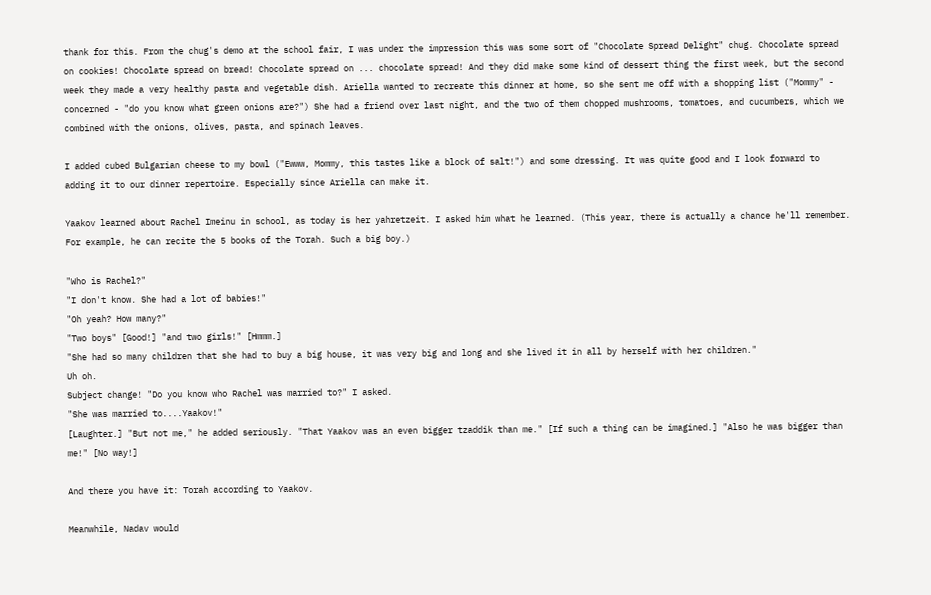thank for this. From the chug's demo at the school fair, I was under the impression this was some sort of "Chocolate Spread Delight" chug. Chocolate spread on cookies! Chocolate spread on bread! Chocolate spread on ... chocolate spread! And they did make some kind of dessert thing the first week, but the second week they made a very healthy pasta and vegetable dish. Ariella wanted to recreate this dinner at home, so she sent me off with a shopping list ("Mommy" - concerned - "do you know what green onions are?") She had a friend over last night, and the two of them chopped mushrooms, tomatoes, and cucumbers, which we combined with the onions, olives, pasta, and spinach leaves.

I added cubed Bulgarian cheese to my bowl ("Ewww, Mommy, this tastes like a block of salt!") and some dressing. It was quite good and I look forward to adding it to our dinner repertoire. Especially since Ariella can make it.

Yaakov learned about Rachel Imeinu in school, as today is her yahretzeit. I asked him what he learned. (This year, there is actually a chance he'll remember. For example, he can recite the 5 books of the Torah. Such a big boy.)

"Who is Rachel?"
"I don't know. She had a lot of babies!"
"Oh yeah? How many?"
"Two boys" [Good!] "and two girls!" [Hmmm.]
"She had so many children that she had to buy a big house, it was very big and long and she lived it in all by herself with her children."
Uh oh.
Subject change! "Do you know who Rachel was married to?" I asked.
"She was married to....Yaakov!"
[Laughter.] "But not me," he added seriously. "That Yaakov was an even bigger tzaddik than me." [If such a thing can be imagined.] "Also he was bigger than me!" [No way!]

And there you have it: Torah according to Yaakov.

Meanwhile, Nadav would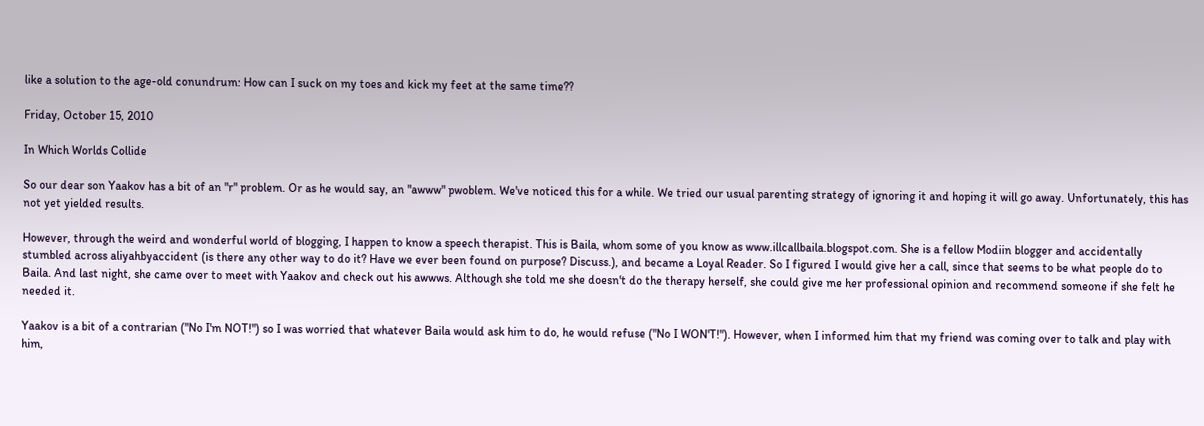like a solution to the age-old conundrum: How can I suck on my toes and kick my feet at the same time??

Friday, October 15, 2010

In Which Worlds Collide

So our dear son Yaakov has a bit of an "r" problem. Or as he would say, an "awww" pwoblem. We've noticed this for a while. We tried our usual parenting strategy of ignoring it and hoping it will go away. Unfortunately, this has not yet yielded results.

However, through the weird and wonderful world of blogging, I happen to know a speech therapist. This is Baila, whom some of you know as www.illcallbaila.blogspot.com. She is a fellow Modiin blogger and accidentally stumbled across aliyahbyaccident (is there any other way to do it? Have we ever been found on purpose? Discuss.), and became a Loyal Reader. So I figured I would give her a call, since that seems to be what people do to Baila. And last night, she came over to meet with Yaakov and check out his awwws. Although she told me she doesn't do the therapy herself, she could give me her professional opinion and recommend someone if she felt he needed it.

Yaakov is a bit of a contrarian ("No I'm NOT!") so I was worried that whatever Baila would ask him to do, he would refuse ("No I WON'T!"). However, when I informed him that my friend was coming over to talk and play with him,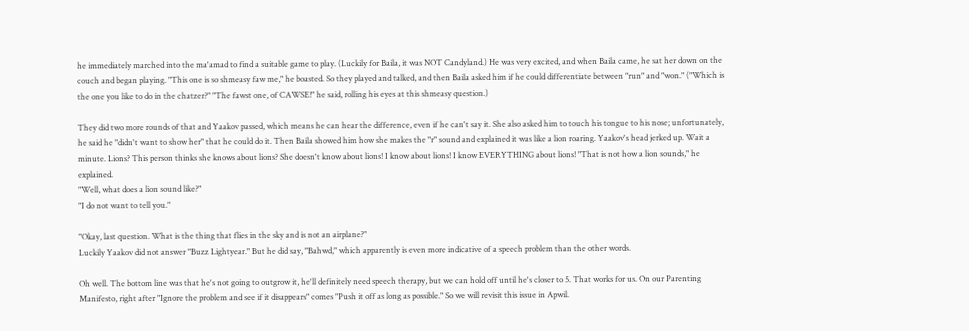he immediately marched into the ma'amad to find a suitable game to play. (Luckily for Baila, it was NOT Candyland.) He was very excited, and when Baila came, he sat her down on the couch and began playing. "This one is so shmeasy faw me," he boasted. So they played and talked, and then Baila asked him if he could differentiate between "run" and "won." ("Which is the one you like to do in the chatzer?" "The fawst one, of CAWSE!" he said, rolling his eyes at this shmeasy question.)

They did two more rounds of that and Yaakov passed, which means he can hear the difference, even if he can't say it. She also asked him to touch his tongue to his nose; unfortunately, he said he "didn't want to show her" that he could do it. Then Baila showed him how she makes the "r" sound and explained it was like a lion roaring. Yaakov's head jerked up. Wait a minute. Lions? This person thinks she knows about lions? She doesn't know about lions! I know about lions! I know EVERYTHING about lions! "That is not how a lion sounds," he explained.
"Well, what does a lion sound like?"
"I do not want to tell you."

"Okay, last question. What is the thing that flies in the sky and is not an airplane?"
Luckily Yaakov did not answer "Buzz Lightyear." But he did say, "Bahwd," which apparently is even more indicative of a speech problem than the other words.

Oh well. The bottom line was that he's not going to outgrow it, he'll definitely need speech therapy, but we can hold off until he's closer to 5. That works for us. On our Parenting Manifesto, right after "Ignore the problem and see if it disappears" comes "Push it off as long as possible." So we will revisit this issue in Apwil.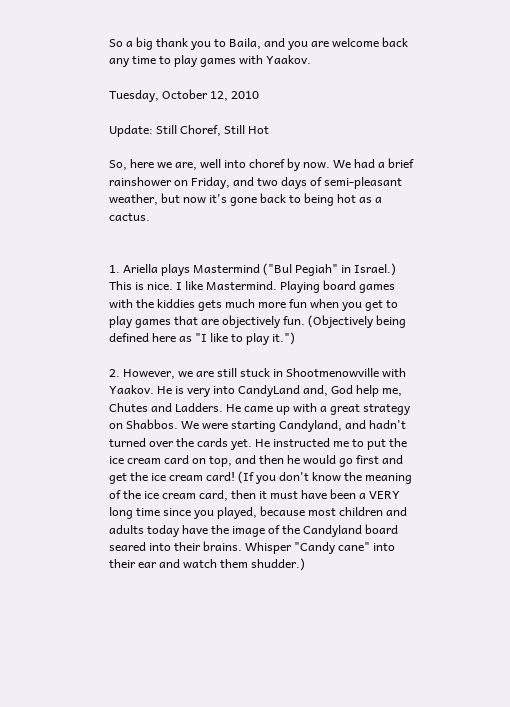So a big thank you to Baila, and you are welcome back any time to play games with Yaakov.

Tuesday, October 12, 2010

Update: Still Choref, Still Hot

So, here we are, well into choref by now. We had a brief rainshower on Friday, and two days of semi-pleasant weather, but now it's gone back to being hot as a cactus.


1. Ariella plays Mastermind ("Bul Pegiah" in Israel.) This is nice. I like Mastermind. Playing board games with the kiddies gets much more fun when you get to play games that are objectively fun. (Objectively being defined here as "I like to play it.")

2. However, we are still stuck in Shootmenowville with Yaakov. He is very into CandyLand and, God help me, Chutes and Ladders. He came up with a great strategy on Shabbos. We were starting Candyland, and hadn't turned over the cards yet. He instructed me to put the ice cream card on top, and then he would go first and get the ice cream card! (If you don't know the meaning of the ice cream card, then it must have been a VERY long time since you played, because most children and adults today have the image of the Candyland board seared into their brains. Whisper "Candy cane" into their ear and watch them shudder.)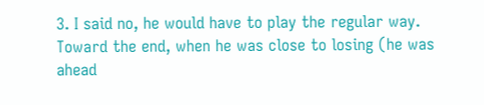3. I said no, he would have to play the regular way. Toward the end, when he was close to losing (he was ahead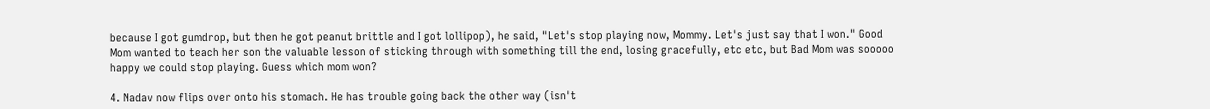because I got gumdrop, but then he got peanut brittle and I got lollipop), he said, "Let's stop playing now, Mommy. Let's just say that I won." Good Mom wanted to teach her son the valuable lesson of sticking through with something till the end, losing gracefully, etc etc, but Bad Mom was sooooo happy we could stop playing. Guess which mom won?

4. Nadav now flips over onto his stomach. He has trouble going back the other way (isn't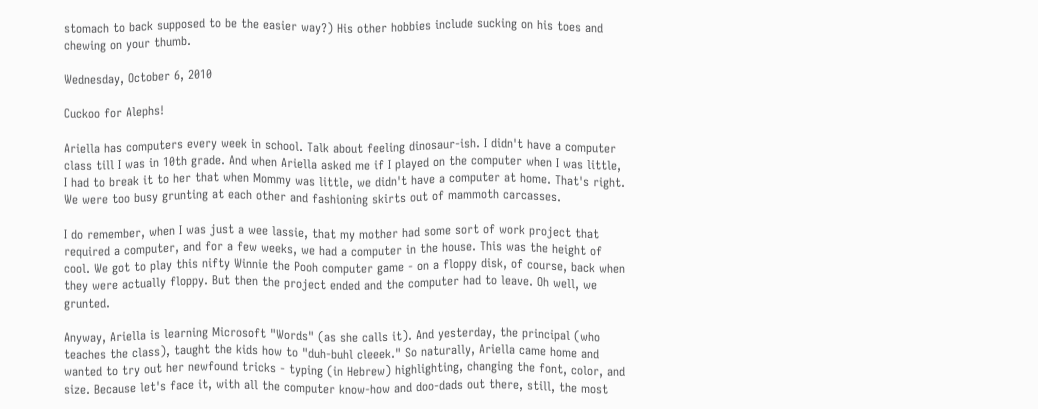stomach to back supposed to be the easier way?) His other hobbies include sucking on his toes and chewing on your thumb.

Wednesday, October 6, 2010

Cuckoo for Alephs!

Ariella has computers every week in school. Talk about feeling dinosaur-ish. I didn't have a computer class till I was in 10th grade. And when Ariella asked me if I played on the computer when I was little, I had to break it to her that when Mommy was little, we didn't have a computer at home. That's right. We were too busy grunting at each other and fashioning skirts out of mammoth carcasses.

I do remember, when I was just a wee lassie, that my mother had some sort of work project that required a computer, and for a few weeks, we had a computer in the house. This was the height of cool. We got to play this nifty Winnie the Pooh computer game - on a floppy disk, of course, back when they were actually floppy. But then the project ended and the computer had to leave. Oh well, we grunted.

Anyway, Ariella is learning Microsoft "Words" (as she calls it). And yesterday, the principal (who teaches the class), taught the kids how to "duh-buhl cleeek." So naturally, Ariella came home and wanted to try out her newfound tricks - typing (in Hebrew) highlighting, changing the font, color, and size. Because let's face it, with all the computer know-how and doo-dads out there, still, the most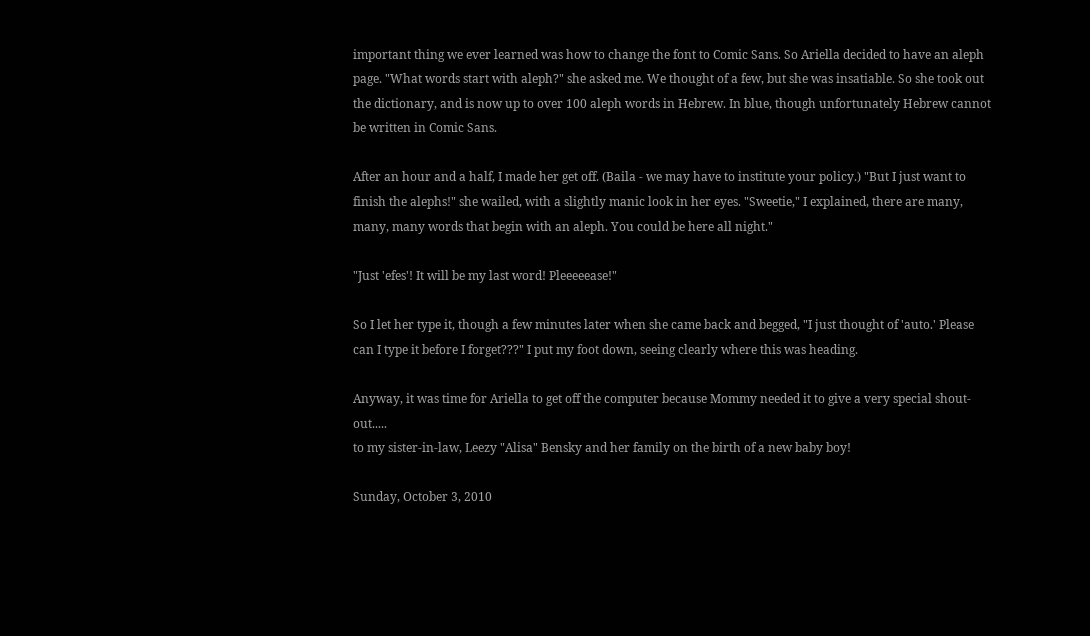important thing we ever learned was how to change the font to Comic Sans. So Ariella decided to have an aleph page. "What words start with aleph?" she asked me. We thought of a few, but she was insatiable. So she took out the dictionary, and is now up to over 100 aleph words in Hebrew. In blue, though unfortunately Hebrew cannot be written in Comic Sans.

After an hour and a half, I made her get off. (Baila - we may have to institute your policy.) "But I just want to finish the alephs!" she wailed, with a slightly manic look in her eyes. "Sweetie," I explained, there are many, many, many words that begin with an aleph. You could be here all night."

"Just 'efes'! It will be my last word! Pleeeeease!"

So I let her type it, though a few minutes later when she came back and begged, "I just thought of 'auto.' Please can I type it before I forget???" I put my foot down, seeing clearly where this was heading.

Anyway, it was time for Ariella to get off the computer because Mommy needed it to give a very special shout-out.....
to my sister-in-law, Leezy "Alisa" Bensky and her family on the birth of a new baby boy!

Sunday, October 3, 2010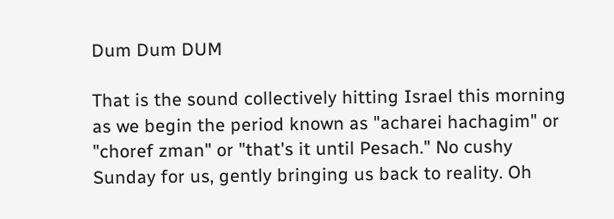Dum Dum DUM

That is the sound collectively hitting Israel this morning as we begin the period known as "acharei hachagim" or "choref zman" or "that's it until Pesach." No cushy Sunday for us, gently bringing us back to reality. Oh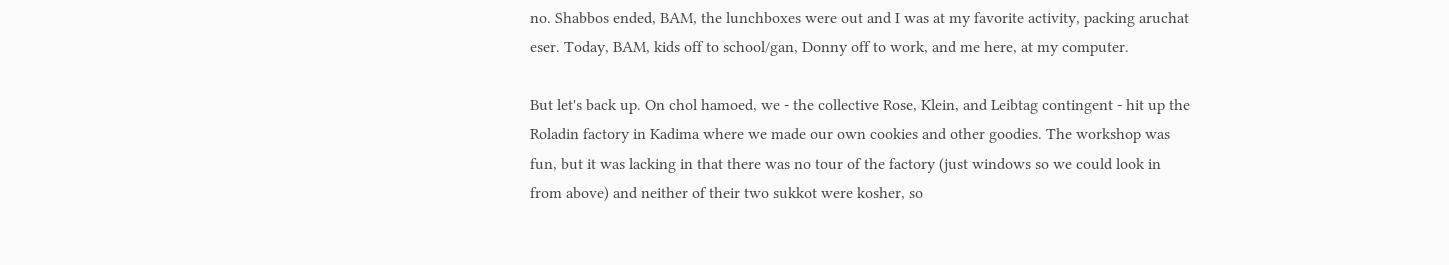no. Shabbos ended, BAM, the lunchboxes were out and I was at my favorite activity, packing aruchat eser. Today, BAM, kids off to school/gan, Donny off to work, and me here, at my computer.

But let's back up. On chol hamoed, we - the collective Rose, Klein, and Leibtag contingent - hit up the Roladin factory in Kadima where we made our own cookies and other goodies. The workshop was fun, but it was lacking in that there was no tour of the factory (just windows so we could look in from above) and neither of their two sukkot were kosher, so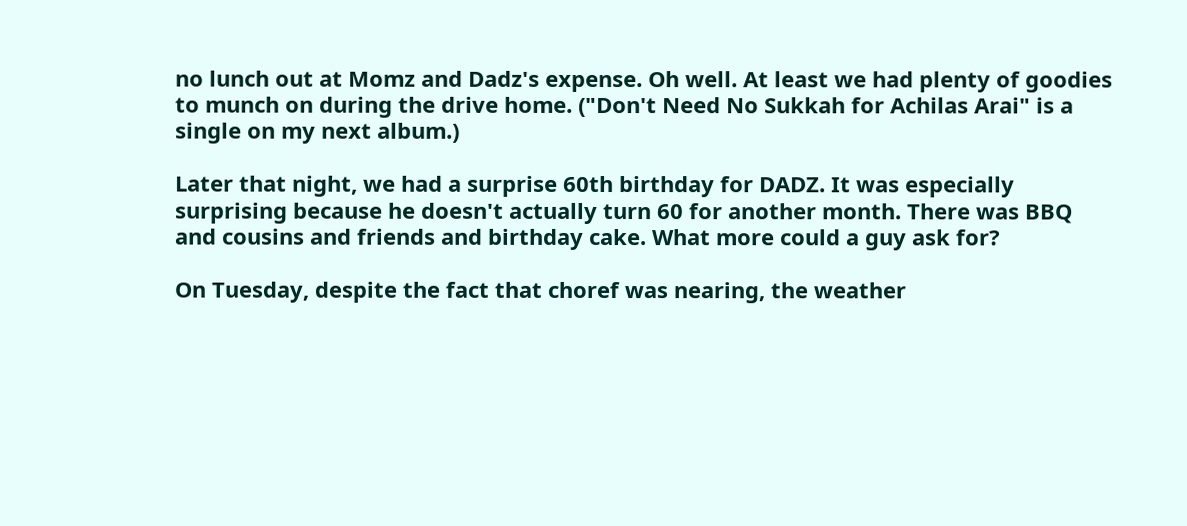no lunch out at Momz and Dadz's expense. Oh well. At least we had plenty of goodies to munch on during the drive home. ("Don't Need No Sukkah for Achilas Arai" is a single on my next album.)

Later that night, we had a surprise 60th birthday for DADZ. It was especially surprising because he doesn't actually turn 60 for another month. There was BBQ and cousins and friends and birthday cake. What more could a guy ask for?

On Tuesday, despite the fact that choref was nearing, the weather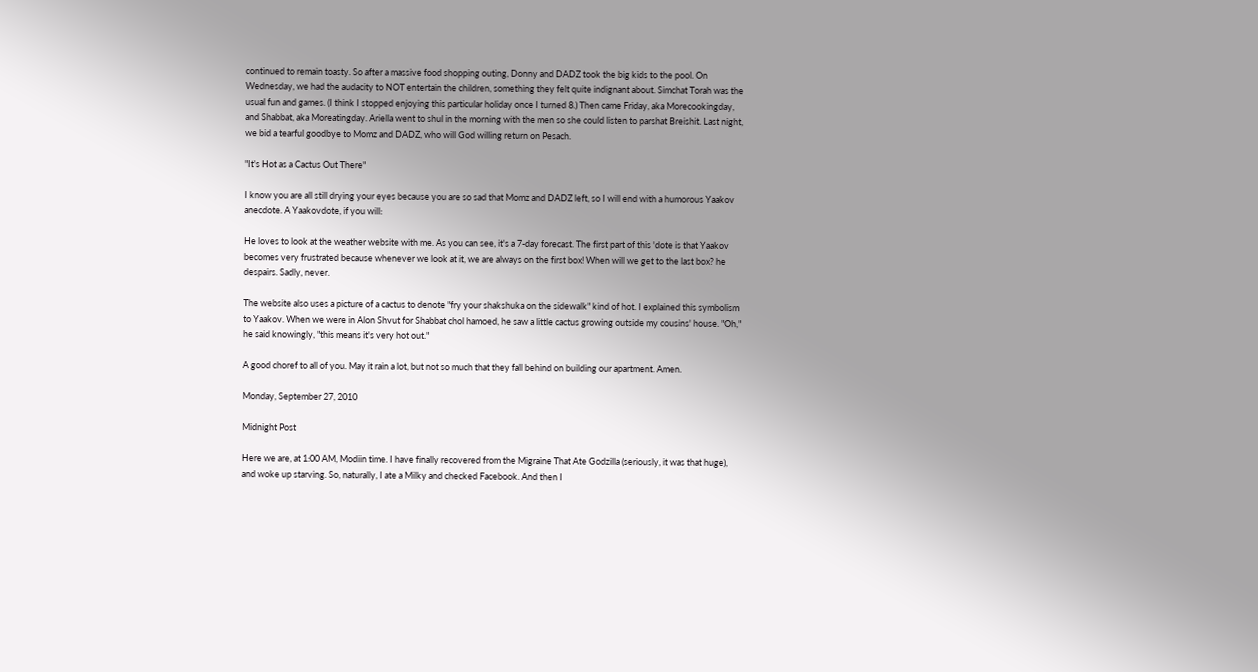continued to remain toasty. So after a massive food shopping outing, Donny and DADZ took the big kids to the pool. On Wednesday, we had the audacity to NOT entertain the children, something they felt quite indignant about. Simchat Torah was the usual fun and games. (I think I stopped enjoying this particular holiday once I turned 8.) Then came Friday, aka Morecookingday, and Shabbat, aka Moreatingday. Ariella went to shul in the morning with the men so she could listen to parshat Breishit. Last night, we bid a tearful goodbye to Momz and DADZ, who will God willing return on Pesach.

"It's Hot as a Cactus Out There"

I know you are all still drying your eyes because you are so sad that Momz and DADZ left, so I will end with a humorous Yaakov anecdote. A Yaakovdote, if you will:

He loves to look at the weather website with me. As you can see, it's a 7-day forecast. The first part of this 'dote is that Yaakov becomes very frustrated because whenever we look at it, we are always on the first box! When will we get to the last box? he despairs. Sadly, never.

The website also uses a picture of a cactus to denote "fry your shakshuka on the sidewalk" kind of hot. I explained this symbolism to Yaakov. When we were in Alon Shvut for Shabbat chol hamoed, he saw a little cactus growing outside my cousins' house. "Oh," he said knowingly, "this means it's very hot out."

A good choref to all of you. May it rain a lot, but not so much that they fall behind on building our apartment. Amen.

Monday, September 27, 2010

Midnight Post

Here we are, at 1:00 AM, Modiin time. I have finally recovered from the Migraine That Ate Godzilla (seriously, it was that huge), and woke up starving. So, naturally, I ate a Milky and checked Facebook. And then I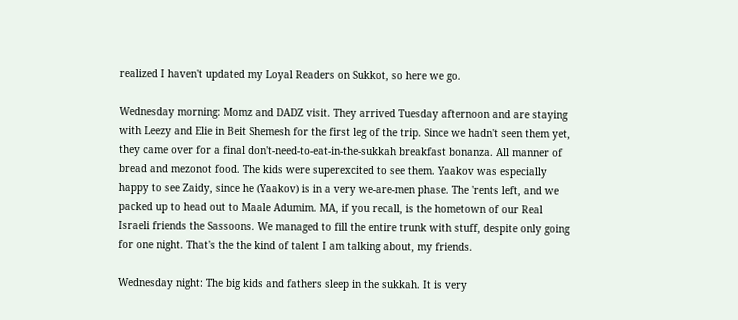realized I haven't updated my Loyal Readers on Sukkot, so here we go.

Wednesday morning: Momz and DADZ visit. They arrived Tuesday afternoon and are staying with Leezy and Elie in Beit Shemesh for the first leg of the trip. Since we hadn't seen them yet, they came over for a final don't-need-to-eat-in-the-sukkah breakfast bonanza. All manner of bread and mezonot food. The kids were superexcited to see them. Yaakov was especially happy to see Zaidy, since he (Yaakov) is in a very we-are-men phase. The 'rents left, and we packed up to head out to Maale Adumim. MA, if you recall, is the hometown of our Real Israeli friends the Sassoons. We managed to fill the entire trunk with stuff, despite only going for one night. That's the the kind of talent I am talking about, my friends.

Wednesday night: The big kids and fathers sleep in the sukkah. It is very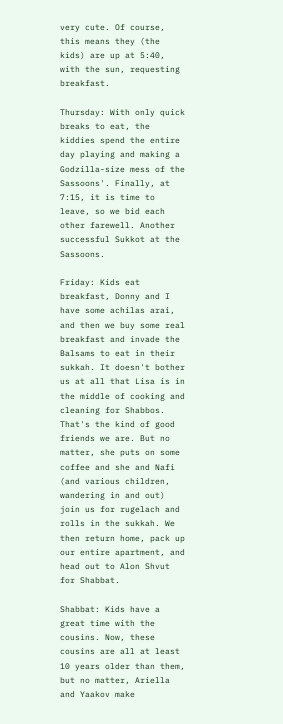very cute. Of course, this means they (the kids) are up at 5:40, with the sun, requesting breakfast.

Thursday: With only quick breaks to eat, the kiddies spend the entire day playing and making a Godzilla-size mess of the Sassoons'. Finally, at 7:15, it is time to leave, so we bid each other farewell. Another successful Sukkot at the Sassoons.

Friday: Kids eat breakfast, Donny and I have some achilas arai, and then we buy some real breakfast and invade the Balsams to eat in their sukkah. It doesn't bother us at all that Lisa is in the middle of cooking and cleaning for Shabbos. That's the kind of good friends we are. But no matter, she puts on some coffee and she and Nafi (and various children, wandering in and out) join us for rugelach and rolls in the sukkah. We then return home, pack up our entire apartment, and head out to Alon Shvut for Shabbat.

Shabbat: Kids have a great time with the cousins. Now, these cousins are all at least 10 years older than them, but no matter, Ariella and Yaakov make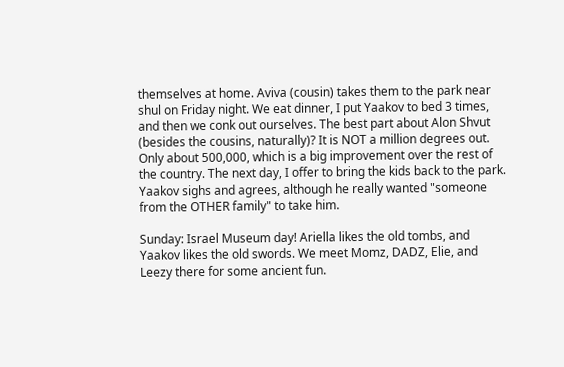themselves at home. Aviva (cousin) takes them to the park near shul on Friday night. We eat dinner, I put Yaakov to bed 3 times, and then we conk out ourselves. The best part about Alon Shvut (besides the cousins, naturally)? It is NOT a million degrees out. Only about 500,000, which is a big improvement over the rest of the country. The next day, I offer to bring the kids back to the park. Yaakov sighs and agrees, although he really wanted "someone from the OTHER family" to take him.

Sunday: Israel Museum day! Ariella likes the old tombs, and Yaakov likes the old swords. We meet Momz, DADZ, Elie, and Leezy there for some ancient fun.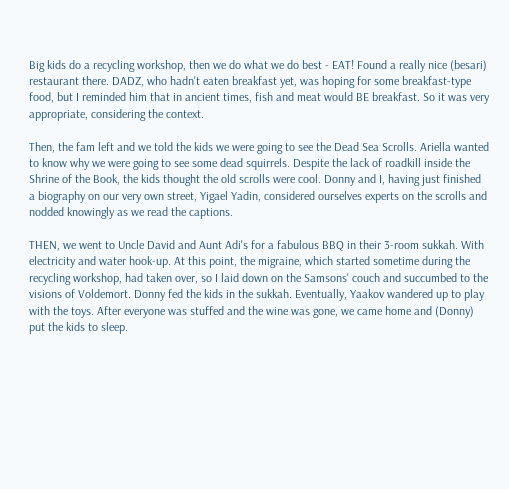Big kids do a recycling workshop, then we do what we do best - EAT! Found a really nice (besari) restaurant there. DADZ, who hadn't eaten breakfast yet, was hoping for some breakfast-type food, but I reminded him that in ancient times, fish and meat would BE breakfast. So it was very appropriate, considering the context.

Then, the fam left and we told the kids we were going to see the Dead Sea Scrolls. Ariella wanted to know why we were going to see some dead squirrels. Despite the lack of roadkill inside the Shrine of the Book, the kids thought the old scrolls were cool. Donny and I, having just finished a biography on our very own street, Yigael Yadin, considered ourselves experts on the scrolls and nodded knowingly as we read the captions.

THEN, we went to Uncle David and Aunt Adi's for a fabulous BBQ in their 3-room sukkah. With electricity and water hook-up. At this point, the migraine, which started sometime during the recycling workshop, had taken over, so I laid down on the Samsons' couch and succumbed to the visions of Voldemort. Donny fed the kids in the sukkah. Eventually, Yaakov wandered up to play with the toys. After everyone was stuffed and the wine was gone, we came home and (Donny) put the kids to sleep.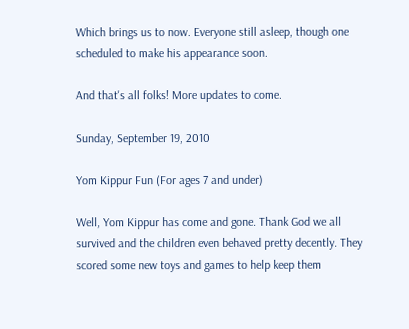Which brings us to now. Everyone still asleep, though one scheduled to make his appearance soon.

And that's all folks! More updates to come.

Sunday, September 19, 2010

Yom Kippur Fun (For ages 7 and under)

Well, Yom Kippur has come and gone. Thank God we all survived and the children even behaved pretty decently. They scored some new toys and games to help keep them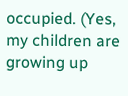occupied. (Yes, my children are growing up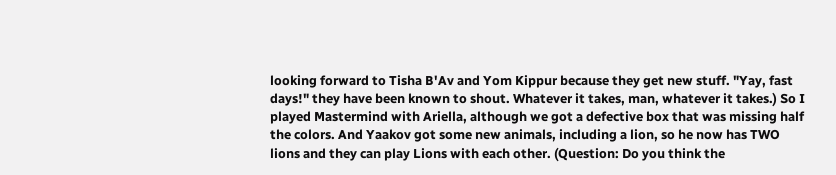looking forward to Tisha B'Av and Yom Kippur because they get new stuff. "Yay, fast days!" they have been known to shout. Whatever it takes, man, whatever it takes.) So I played Mastermind with Ariella, although we got a defective box that was missing half the colors. And Yaakov got some new animals, including a lion, so he now has TWO lions and they can play Lions with each other. (Question: Do you think the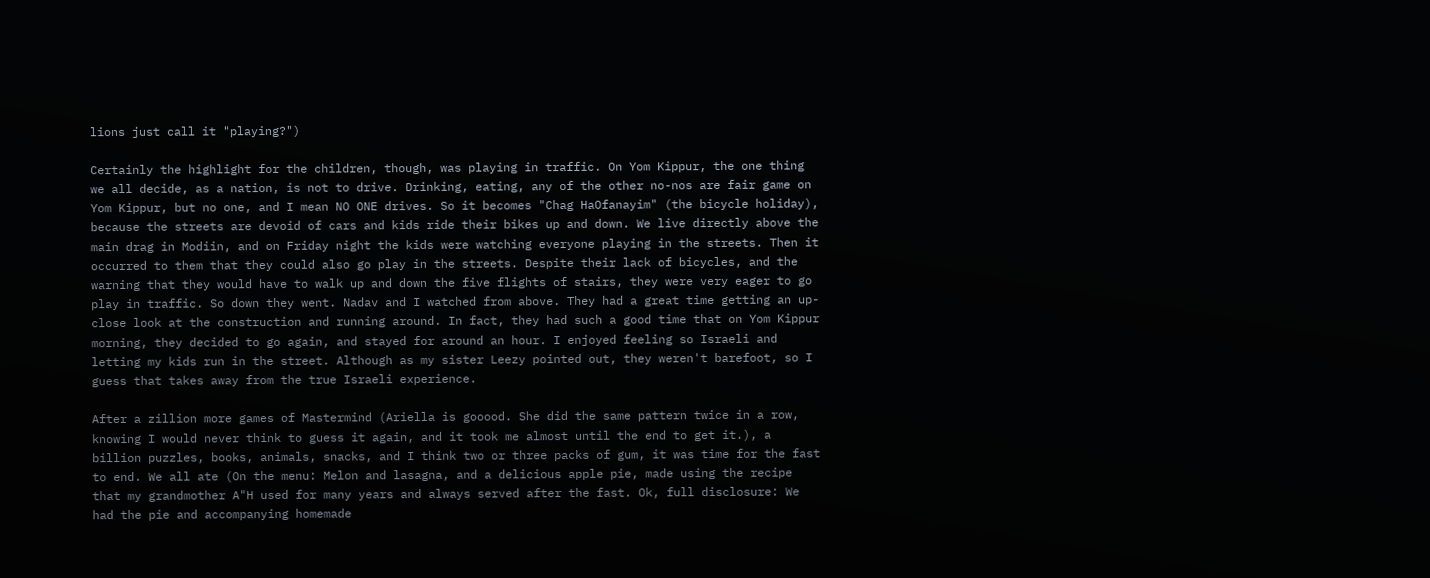lions just call it "playing?")

Certainly the highlight for the children, though, was playing in traffic. On Yom Kippur, the one thing we all decide, as a nation, is not to drive. Drinking, eating, any of the other no-nos are fair game on Yom Kippur, but no one, and I mean NO ONE drives. So it becomes "Chag HaOfanayim" (the bicycle holiday), because the streets are devoid of cars and kids ride their bikes up and down. We live directly above the main drag in Modiin, and on Friday night the kids were watching everyone playing in the streets. Then it occurred to them that they could also go play in the streets. Despite their lack of bicycles, and the warning that they would have to walk up and down the five flights of stairs, they were very eager to go play in traffic. So down they went. Nadav and I watched from above. They had a great time getting an up-close look at the construction and running around. In fact, they had such a good time that on Yom Kippur morning, they decided to go again, and stayed for around an hour. I enjoyed feeling so Israeli and letting my kids run in the street. Although as my sister Leezy pointed out, they weren't barefoot, so I guess that takes away from the true Israeli experience.

After a zillion more games of Mastermind (Ariella is gooood. She did the same pattern twice in a row, knowing I would never think to guess it again, and it took me almost until the end to get it.), a billion puzzles, books, animals, snacks, and I think two or three packs of gum, it was time for the fast to end. We all ate (On the menu: Melon and lasagna, and a delicious apple pie, made using the recipe that my grandmother A"H used for many years and always served after the fast. Ok, full disclosure: We had the pie and accompanying homemade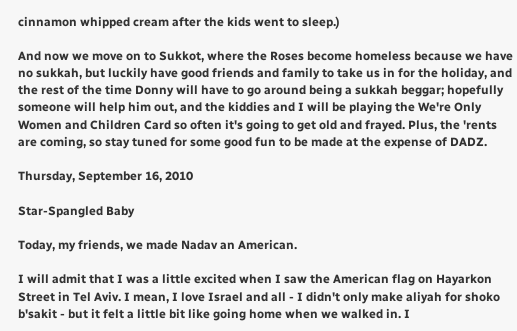cinnamon whipped cream after the kids went to sleep.)

And now we move on to Sukkot, where the Roses become homeless because we have no sukkah, but luckily have good friends and family to take us in for the holiday, and the rest of the time Donny will have to go around being a sukkah beggar; hopefully someone will help him out, and the kiddies and I will be playing the We're Only Women and Children Card so often it's going to get old and frayed. Plus, the 'rents are coming, so stay tuned for some good fun to be made at the expense of DADZ.

Thursday, September 16, 2010

Star-Spangled Baby

Today, my friends, we made Nadav an American.

I will admit that I was a little excited when I saw the American flag on Hayarkon Street in Tel Aviv. I mean, I love Israel and all - I didn't only make aliyah for shoko b'sakit - but it felt a little bit like going home when we walked in. I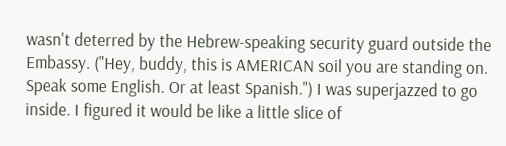wasn't deterred by the Hebrew-speaking security guard outside the Embassy. ("Hey, buddy, this is AMERICAN soil you are standing on. Speak some English. Or at least Spanish.") I was superjazzed to go inside. I figured it would be like a little slice of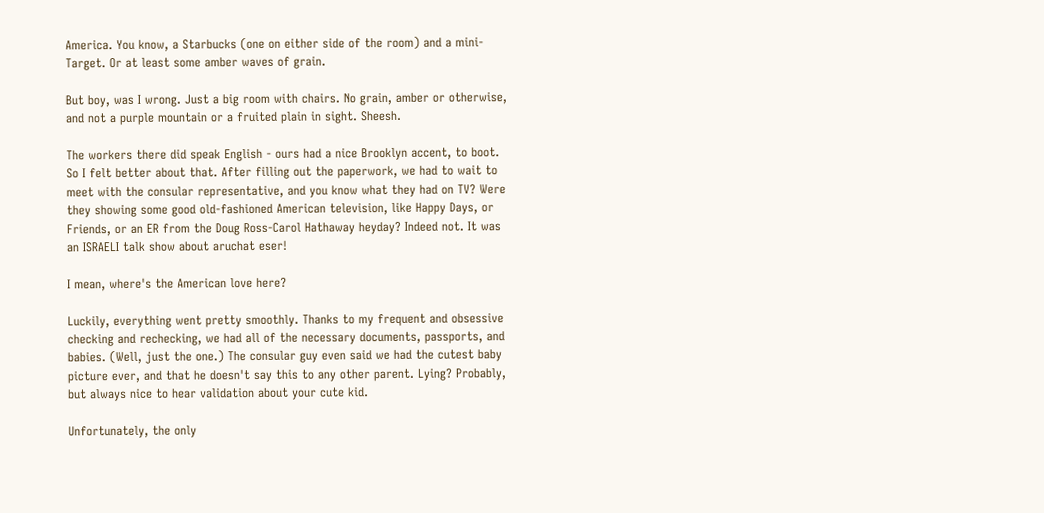America. You know, a Starbucks (one on either side of the room) and a mini-Target. Or at least some amber waves of grain.

But boy, was I wrong. Just a big room with chairs. No grain, amber or otherwise, and not a purple mountain or a fruited plain in sight. Sheesh.

The workers there did speak English - ours had a nice Brooklyn accent, to boot. So I felt better about that. After filling out the paperwork, we had to wait to meet with the consular representative, and you know what they had on TV? Were they showing some good old-fashioned American television, like Happy Days, or Friends, or an ER from the Doug Ross-Carol Hathaway heyday? Indeed not. It was an ISRAELI talk show about aruchat eser!

I mean, where's the American love here?

Luckily, everything went pretty smoothly. Thanks to my frequent and obsessive checking and rechecking, we had all of the necessary documents, passports, and babies. (Well, just the one.) The consular guy even said we had the cutest baby picture ever, and that he doesn't say this to any other parent. Lying? Probably, but always nice to hear validation about your cute kid.

Unfortunately, the only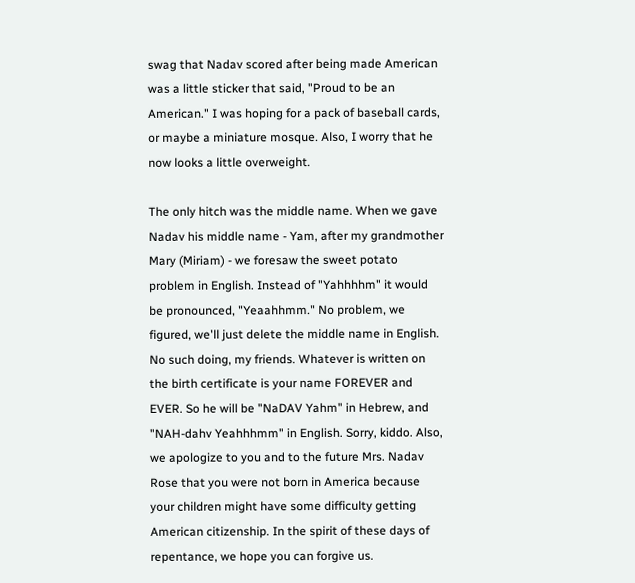swag that Nadav scored after being made American was a little sticker that said, "Proud to be an American." I was hoping for a pack of baseball cards, or maybe a miniature mosque. Also, I worry that he now looks a little overweight.

The only hitch was the middle name. When we gave Nadav his middle name - Yam, after my grandmother Mary (Miriam) - we foresaw the sweet potato problem in English. Instead of "Yahhhhm" it would be pronounced, "Yeaahhmm." No problem, we figured, we'll just delete the middle name in English. No such doing, my friends. Whatever is written on the birth certificate is your name FOREVER and EVER. So he will be "NaDAV Yahm" in Hebrew, and "NAH-dahv Yeahhhmm" in English. Sorry, kiddo. Also, we apologize to you and to the future Mrs. Nadav Rose that you were not born in America because your children might have some difficulty getting American citizenship. In the spirit of these days of repentance, we hope you can forgive us.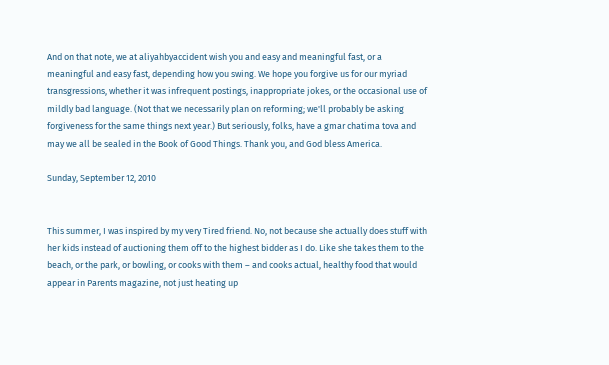And on that note, we at aliyahbyaccident wish you and easy and meaningful fast, or a meaningful and easy fast, depending how you swing. We hope you forgive us for our myriad transgressions, whether it was infrequent postings, inappropriate jokes, or the occasional use of mildly bad language. (Not that we necessarily plan on reforming; we'll probably be asking forgiveness for the same things next year.) But seriously, folks, have a gmar chatima tova and may we all be sealed in the Book of Good Things. Thank you, and God bless America.

Sunday, September 12, 2010


This summer, I was inspired by my very Tired friend. No, not because she actually does stuff with her kids instead of auctioning them off to the highest bidder as I do. Like she takes them to the beach, or the park, or bowling, or cooks with them – and cooks actual, healthy food that would appear in Parents magazine, not just heating up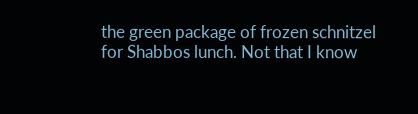the green package of frozen schnitzel for Shabbos lunch. Not that I know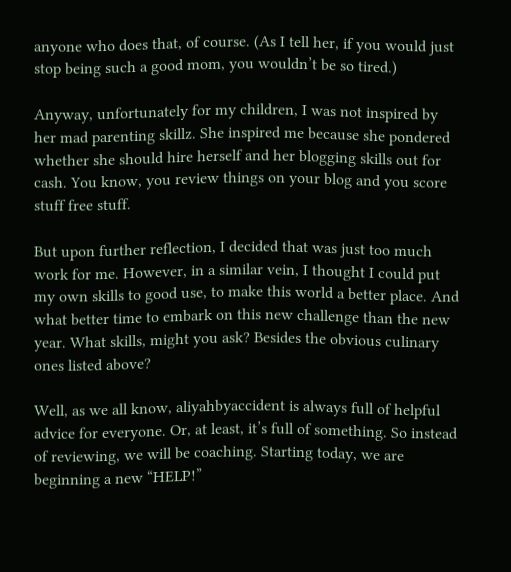anyone who does that, of course. (As I tell her, if you would just stop being such a good mom, you wouldn’t be so tired.)

Anyway, unfortunately for my children, I was not inspired by her mad parenting skillz. She inspired me because she pondered whether she should hire herself and her blogging skills out for cash. You know, you review things on your blog and you score stuff free stuff.

But upon further reflection, I decided that was just too much work for me. However, in a similar vein, I thought I could put my own skills to good use, to make this world a better place. And what better time to embark on this new challenge than the new year. What skills, might you ask? Besides the obvious culinary ones listed above?

Well, as we all know, aliyahbyaccident is always full of helpful advice for everyone. Or, at least, it’s full of something. So instead of reviewing, we will be coaching. Starting today, we are beginning a new “HELP!”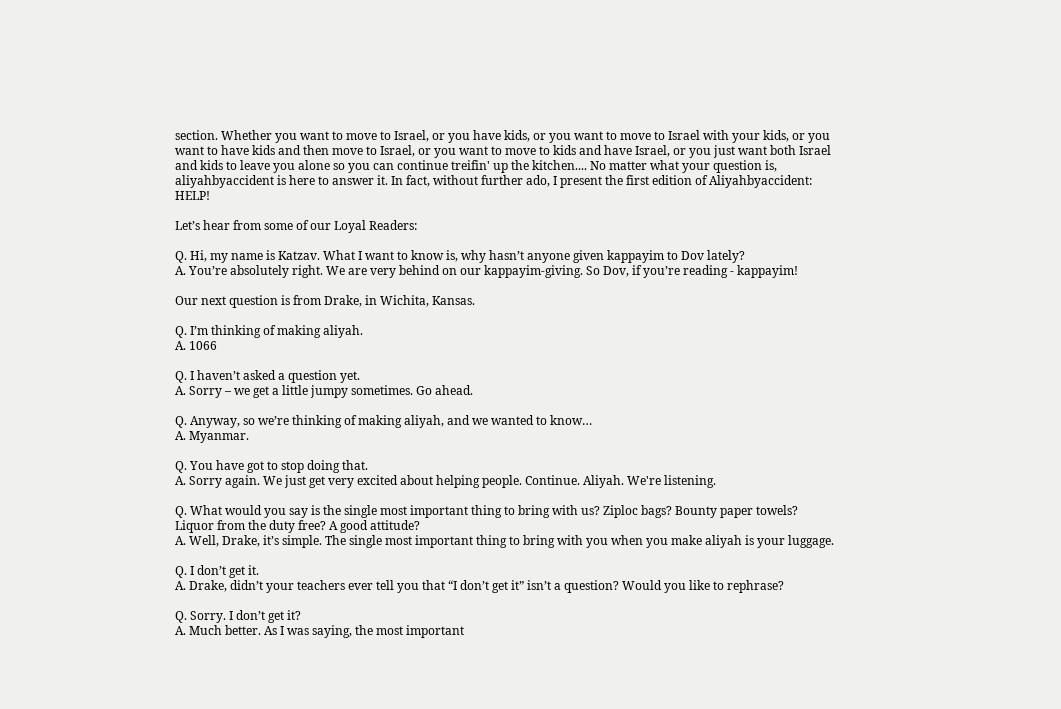section. Whether you want to move to Israel, or you have kids, or you want to move to Israel with your kids, or you want to have kids and then move to Israel, or you want to move to kids and have Israel, or you just want both Israel and kids to leave you alone so you can continue treifin' up the kitchen.... No matter what your question is, aliyahbyaccident is here to answer it. In fact, without further ado, I present the first edition of Aliyahbyaccident: HELP!

Let’s hear from some of our Loyal Readers:

Q. Hi, my name is Katzav. What I want to know is, why hasn’t anyone given kappayim to Dov lately?
A. You’re absolutely right. We are very behind on our kappayim-giving. So Dov, if you’re reading - kappayim!

Our next question is from Drake, in Wichita, Kansas.

Q. I’m thinking of making aliyah.
A. 1066

Q. I haven’t asked a question yet.
A. Sorry – we get a little jumpy sometimes. Go ahead.

Q. Anyway, so we’re thinking of making aliyah, and we wanted to know…
A. Myanmar.

Q. You have got to stop doing that.
A. Sorry again. We just get very excited about helping people. Continue. Aliyah. We're listening.

Q. What would you say is the single most important thing to bring with us? Ziploc bags? Bounty paper towels? Liquor from the duty free? A good attitude?
A. Well, Drake, it’s simple. The single most important thing to bring with you when you make aliyah is your luggage.

Q. I don’t get it.
A. Drake, didn’t your teachers ever tell you that “I don’t get it” isn’t a question? Would you like to rephrase?

Q. Sorry. I don’t get it?
A. Much better. As I was saying, the most important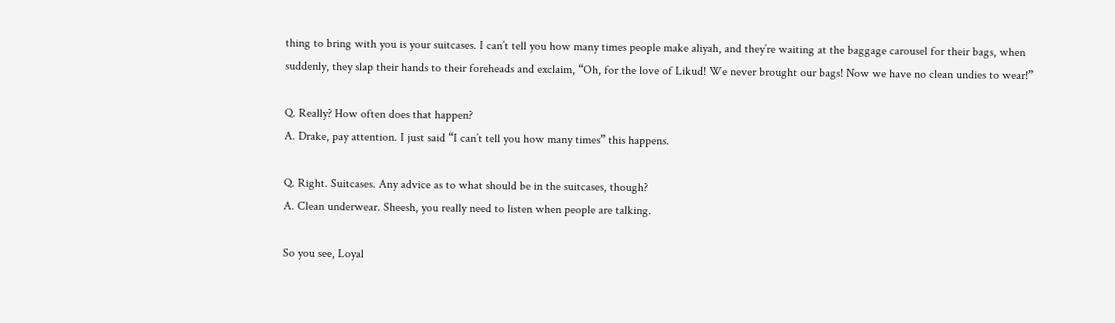thing to bring with you is your suitcases. I can’t tell you how many times people make aliyah, and they’re waiting at the baggage carousel for their bags, when suddenly, they slap their hands to their foreheads and exclaim, “Oh, for the love of Likud! We never brought our bags! Now we have no clean undies to wear!”

Q. Really? How often does that happen?
A. Drake, pay attention. I just said “I can’t tell you how many times” this happens.

Q. Right. Suitcases. Any advice as to what should be in the suitcases, though?
A. Clean underwear. Sheesh, you really need to listen when people are talking.

So you see, Loyal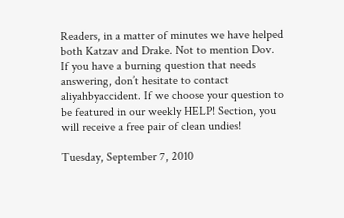Readers, in a matter of minutes we have helped both Katzav and Drake. Not to mention Dov. If you have a burning question that needs answering, don’t hesitate to contact aliyahbyaccident. If we choose your question to be featured in our weekly HELP! Section, you will receive a free pair of clean undies!

Tuesday, September 7, 2010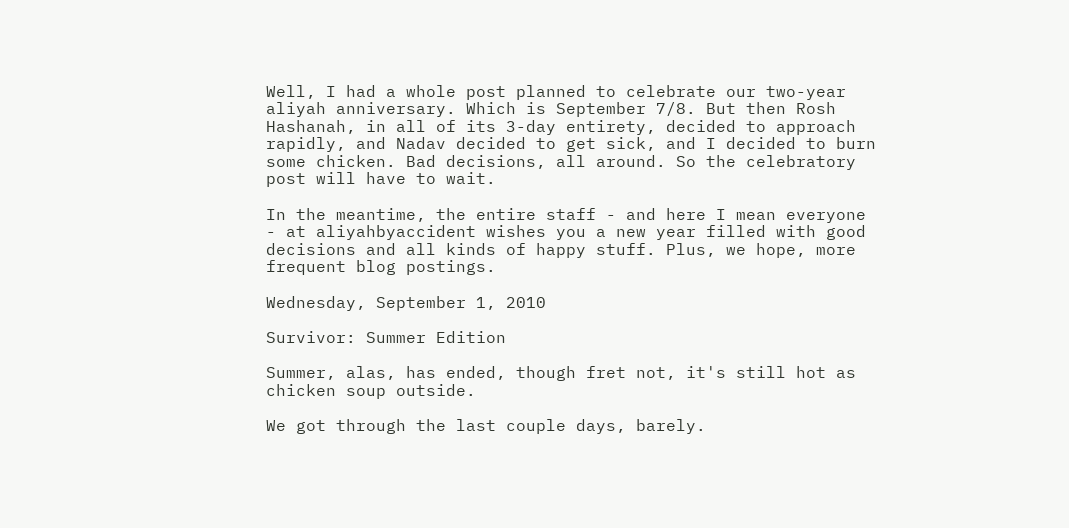Well, I had a whole post planned to celebrate our two-year aliyah anniversary. Which is September 7/8. But then Rosh Hashanah, in all of its 3-day entirety, decided to approach rapidly, and Nadav decided to get sick, and I decided to burn some chicken. Bad decisions, all around. So the celebratory post will have to wait.

In the meantime, the entire staff - and here I mean everyone - at aliyahbyaccident wishes you a new year filled with good decisions and all kinds of happy stuff. Plus, we hope, more frequent blog postings.

Wednesday, September 1, 2010

Survivor: Summer Edition

Summer, alas, has ended, though fret not, it's still hot as chicken soup outside.

We got through the last couple days, barely.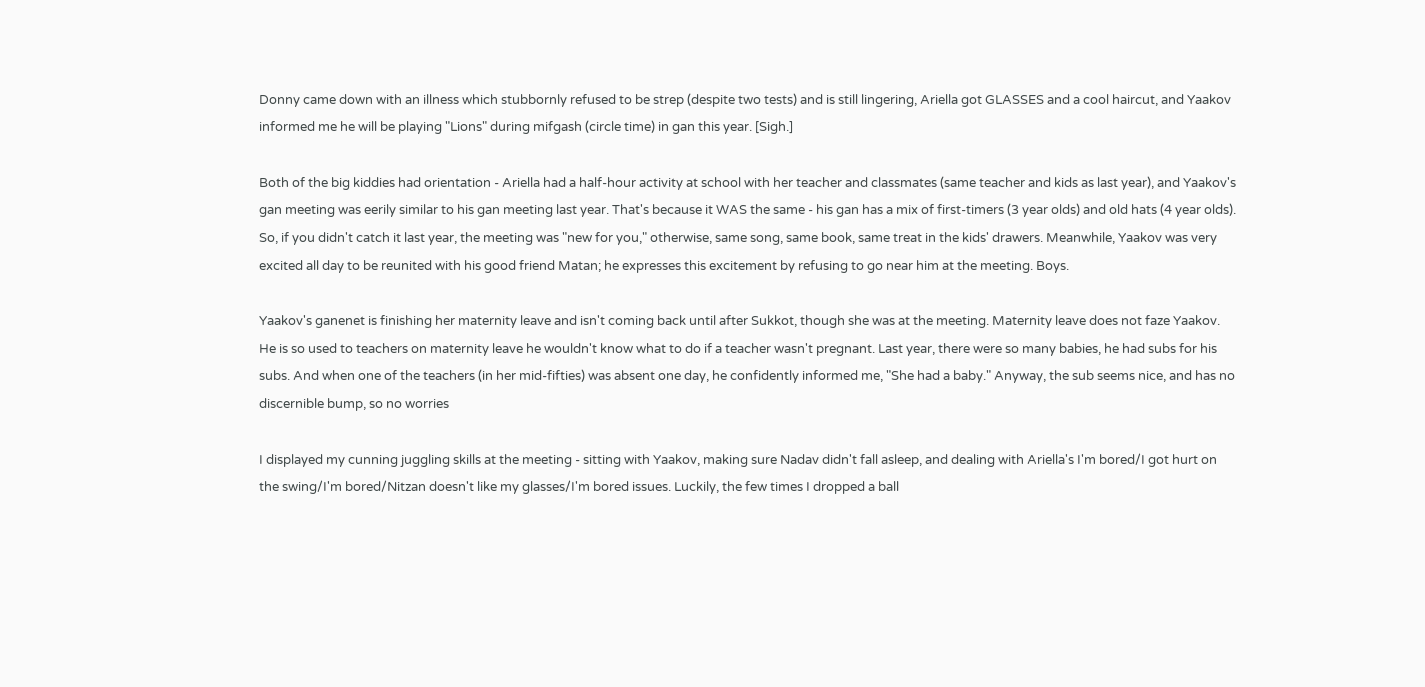Donny came down with an illness which stubbornly refused to be strep (despite two tests) and is still lingering, Ariella got GLASSES and a cool haircut, and Yaakov informed me he will be playing "Lions" during mifgash (circle time) in gan this year. [Sigh.]

Both of the big kiddies had orientation - Ariella had a half-hour activity at school with her teacher and classmates (same teacher and kids as last year), and Yaakov's gan meeting was eerily similar to his gan meeting last year. That's because it WAS the same - his gan has a mix of first-timers (3 year olds) and old hats (4 year olds). So, if you didn't catch it last year, the meeting was "new for you," otherwise, same song, same book, same treat in the kids' drawers. Meanwhile, Yaakov was very excited all day to be reunited with his good friend Matan; he expresses this excitement by refusing to go near him at the meeting. Boys.

Yaakov's ganenet is finishing her maternity leave and isn't coming back until after Sukkot, though she was at the meeting. Maternity leave does not faze Yaakov. He is so used to teachers on maternity leave he wouldn't know what to do if a teacher wasn't pregnant. Last year, there were so many babies, he had subs for his subs. And when one of the teachers (in her mid-fifties) was absent one day, he confidently informed me, "She had a baby." Anyway, the sub seems nice, and has no discernible bump, so no worries

I displayed my cunning juggling skills at the meeting - sitting with Yaakov, making sure Nadav didn't fall asleep, and dealing with Ariella's I'm bored/I got hurt on the swing/I'm bored/Nitzan doesn't like my glasses/I'm bored issues. Luckily, the few times I dropped a ball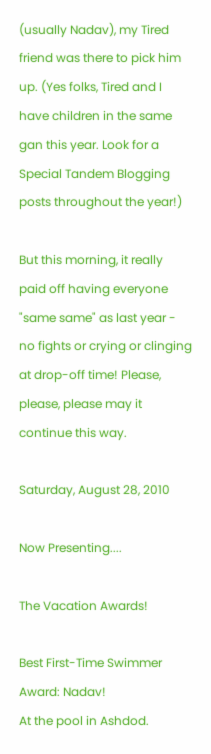(usually Nadav), my Tired friend was there to pick him up. (Yes folks, Tired and I have children in the same gan this year. Look for a Special Tandem Blogging posts throughout the year!)

But this morning, it really paid off having everyone "same same" as last year - no fights or crying or clinging at drop-off time! Please, please, please may it continue this way.

Saturday, August 28, 2010

Now Presenting....

The Vacation Awards!

Best First-Time Swimmer Award: Nadav!
At the pool in Ashdod.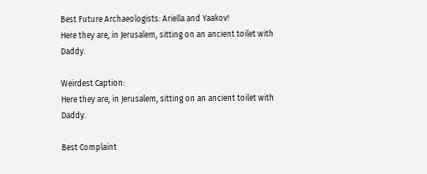Best Future Archaeologists: Ariella and Yaakov!
Here they are, in Jerusalem, sitting on an ancient toilet with Daddy.

Weirdest Caption:
Here they are, in Jerusalem, sitting on an ancient toilet with Daddy.

Best Complaint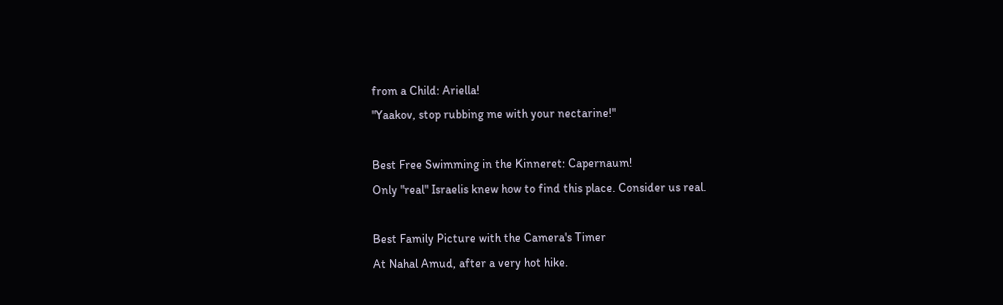from a Child: Ariella!
"Yaakov, stop rubbing me with your nectarine!"

Best Free Swimming in the Kinneret: Capernaum!
Only "real" Israelis knew how to find this place. Consider us real.

Best Family Picture with the Camera's Timer
At Nahal Amud, after a very hot hike.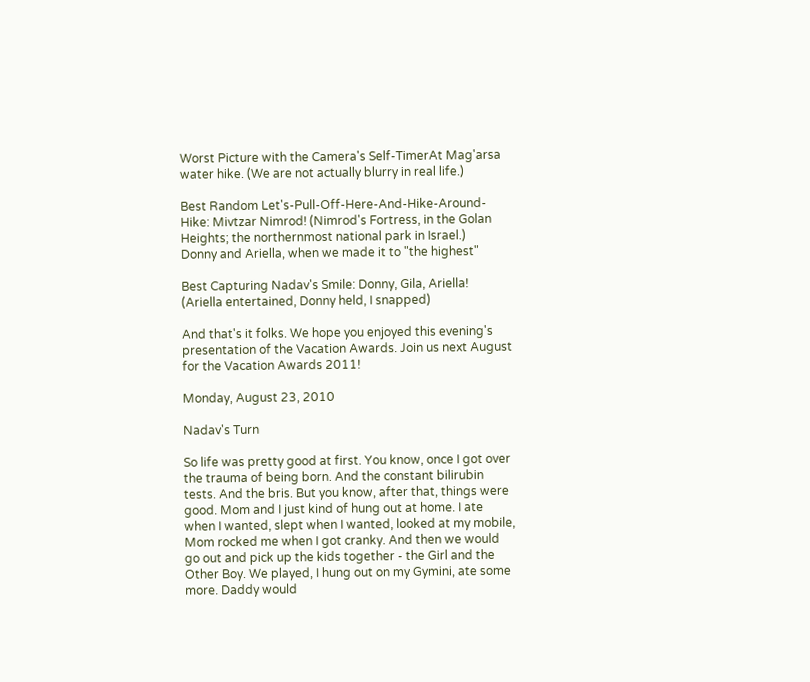Worst Picture with the Camera's Self-TimerAt Mag'arsa water hike. (We are not actually blurry in real life.)

Best Random Let's-Pull-Off-Here-And-Hike-Around-Hike: Mivtzar Nimrod! (Nimrod's Fortress, in the Golan Heights; the northernmost national park in Israel.)
Donny and Ariella, when we made it to "the highest"

Best Capturing Nadav's Smile: Donny, Gila, Ariella!
(Ariella entertained, Donny held, I snapped)

And that's it folks. We hope you enjoyed this evening's presentation of the Vacation Awards. Join us next August for the Vacation Awards 2011!

Monday, August 23, 2010

Nadav's Turn

So life was pretty good at first. You know, once I got over the trauma of being born. And the constant bilirubin tests. And the bris. But you know, after that, things were good. Mom and I just kind of hung out at home. I ate when I wanted, slept when I wanted, looked at my mobile, Mom rocked me when I got cranky. And then we would go out and pick up the kids together - the Girl and the Other Boy. We played, I hung out on my Gymini, ate some more. Daddy would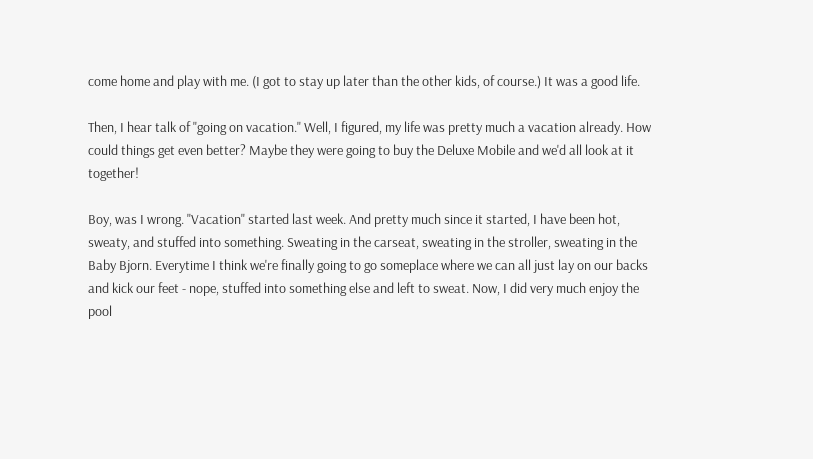come home and play with me. (I got to stay up later than the other kids, of course.) It was a good life.

Then, I hear talk of "going on vacation." Well, I figured, my life was pretty much a vacation already. How could things get even better? Maybe they were going to buy the Deluxe Mobile and we'd all look at it together!

Boy, was I wrong. "Vacation" started last week. And pretty much since it started, I have been hot, sweaty, and stuffed into something. Sweating in the carseat, sweating in the stroller, sweating in the Baby Bjorn. Everytime I think we're finally going to go someplace where we can all just lay on our backs and kick our feet - nope, stuffed into something else and left to sweat. Now, I did very much enjoy the pool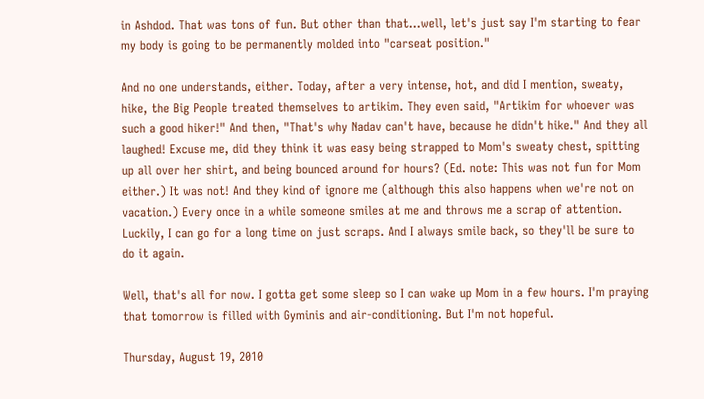in Ashdod. That was tons of fun. But other than that...well, let's just say I'm starting to fear my body is going to be permanently molded into "carseat position."

And no one understands, either. Today, after a very intense, hot, and did I mention, sweaty, hike, the Big People treated themselves to artikim. They even said, "Artikim for whoever was such a good hiker!" And then, "That's why Nadav can't have, because he didn't hike." And they all laughed! Excuse me, did they think it was easy being strapped to Mom's sweaty chest, spitting up all over her shirt, and being bounced around for hours? (Ed. note: This was not fun for Mom either.) It was not! And they kind of ignore me (although this also happens when we're not on vacation.) Every once in a while someone smiles at me and throws me a scrap of attention. Luckily, I can go for a long time on just scraps. And I always smile back, so they'll be sure to do it again.

Well, that's all for now. I gotta get some sleep so I can wake up Mom in a few hours. I'm praying that tomorrow is filled with Gyminis and air-conditioning. But I'm not hopeful.

Thursday, August 19, 2010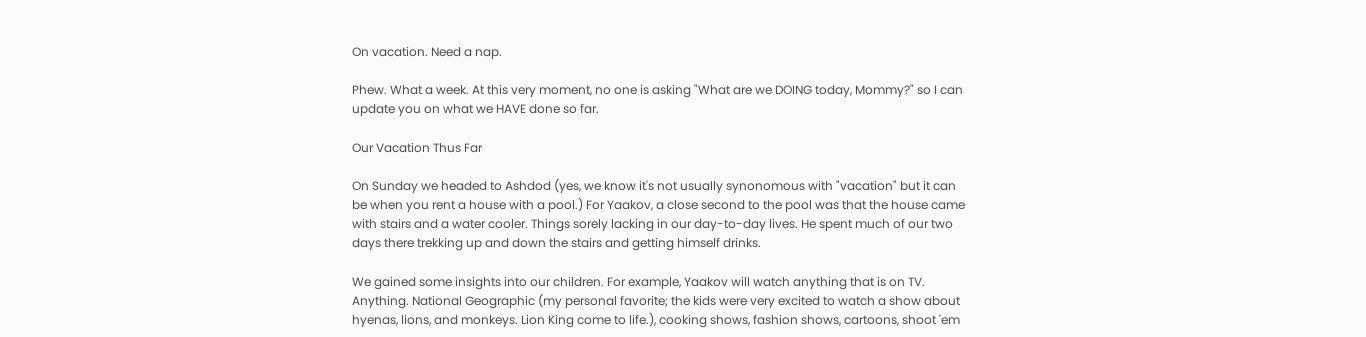On vacation. Need a nap.

Phew. What a week. At this very moment, no one is asking "What are we DOING today, Mommy?" so I can update you on what we HAVE done so far.

Our Vacation Thus Far

On Sunday we headed to Ashdod (yes, we know it's not usually synonomous with "vacation" but it can be when you rent a house with a pool.) For Yaakov, a close second to the pool was that the house came with stairs and a water cooler. Things sorely lacking in our day-to-day lives. He spent much of our two days there trekking up and down the stairs and getting himself drinks.

We gained some insights into our children. For example, Yaakov will watch anything that is on TV. Anything. National Geographic (my personal favorite; the kids were very excited to watch a show about hyenas, lions, and monkeys. Lion King come to life.), cooking shows, fashion shows, cartoons, shoot 'em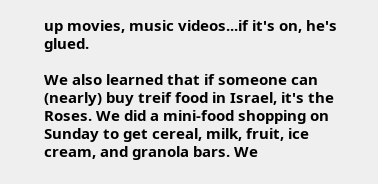up movies, music videos...if it's on, he's glued.

We also learned that if someone can (nearly) buy treif food in Israel, it's the Roses. We did a mini-food shopping on Sunday to get cereal, milk, fruit, ice cream, and granola bars. We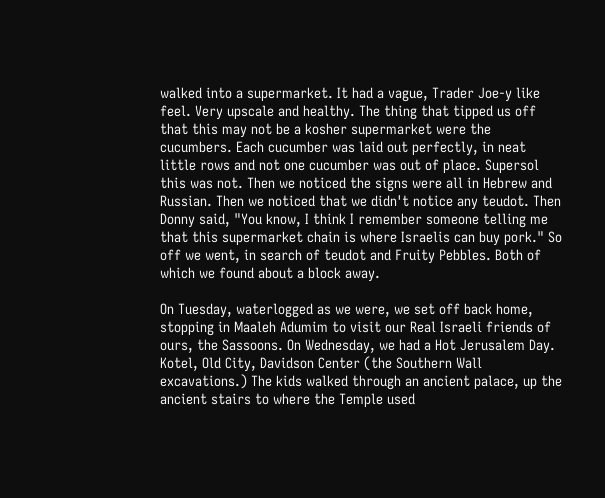walked into a supermarket. It had a vague, Trader Joe-y like feel. Very upscale and healthy. The thing that tipped us off that this may not be a kosher supermarket were the cucumbers. Each cucumber was laid out perfectly, in neat little rows and not one cucumber was out of place. Supersol this was not. Then we noticed the signs were all in Hebrew and Russian. Then we noticed that we didn't notice any teudot. Then Donny said, "You know, I think I remember someone telling me that this supermarket chain is where Israelis can buy pork." So off we went, in search of teudot and Fruity Pebbles. Both of which we found about a block away.

On Tuesday, waterlogged as we were, we set off back home, stopping in Maaleh Adumim to visit our Real Israeli friends of ours, the Sassoons. On Wednesday, we had a Hot Jerusalem Day. Kotel, Old City, Davidson Center (the Southern Wall excavations.) The kids walked through an ancient palace, up the ancient stairs to where the Temple used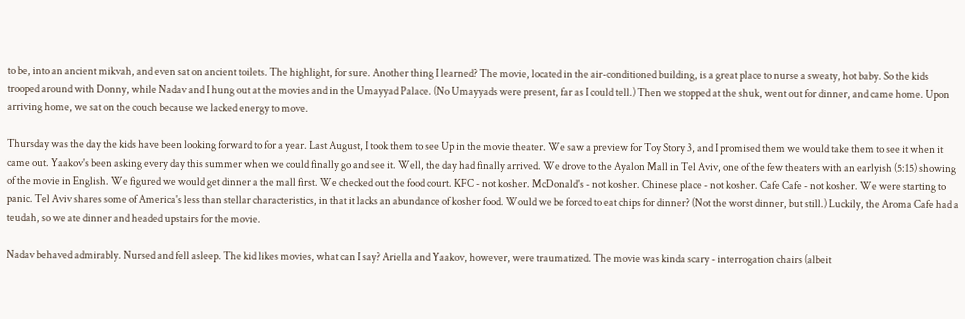to be, into an ancient mikvah, and even sat on ancient toilets. The highlight, for sure. Another thing I learned? The movie, located in the air-conditioned building, is a great place to nurse a sweaty, hot baby. So the kids trooped around with Donny, while Nadav and I hung out at the movies and in the Umayyad Palace. (No Umayyads were present, far as I could tell.) Then we stopped at the shuk, went out for dinner, and came home. Upon arriving home, we sat on the couch because we lacked energy to move.

Thursday was the day the kids have been looking forward to for a year. Last August, I took them to see Up in the movie theater. We saw a preview for Toy Story 3, and I promised them we would take them to see it when it came out. Yaakov's been asking every day this summer when we could finally go and see it. Well, the day had finally arrived. We drove to the Ayalon Mall in Tel Aviv, one of the few theaters with an earlyish (5:15) showing of the movie in English. We figured we would get dinner a the mall first. We checked out the food court. KFC - not kosher. McDonald's - not kosher. Chinese place - not kosher. Cafe Cafe - not kosher. We were starting to panic. Tel Aviv shares some of America's less than stellar characteristics, in that it lacks an abundance of kosher food. Would we be forced to eat chips for dinner? (Not the worst dinner, but still.) Luckily, the Aroma Cafe had a teudah, so we ate dinner and headed upstairs for the movie.

Nadav behaved admirably. Nursed and fell asleep. The kid likes movies, what can I say? Ariella and Yaakov, however, were traumatized. The movie was kinda scary - interrogation chairs (albeit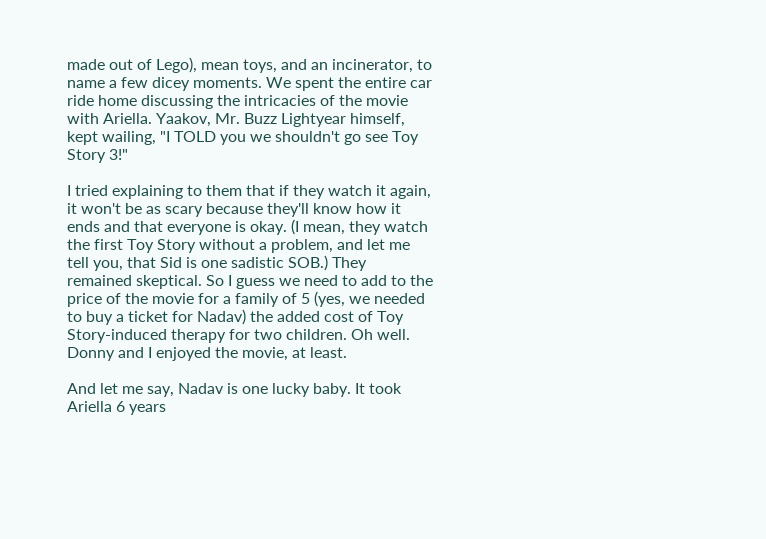made out of Lego), mean toys, and an incinerator, to name a few dicey moments. We spent the entire car ride home discussing the intricacies of the movie with Ariella. Yaakov, Mr. Buzz Lightyear himself, kept wailing, "I TOLD you we shouldn't go see Toy Story 3!"

I tried explaining to them that if they watch it again, it won't be as scary because they'll know how it ends and that everyone is okay. (I mean, they watch the first Toy Story without a problem, and let me tell you, that Sid is one sadistic SOB.) They remained skeptical. So I guess we need to add to the price of the movie for a family of 5 (yes, we needed to buy a ticket for Nadav) the added cost of Toy Story-induced therapy for two children. Oh well. Donny and I enjoyed the movie, at least.

And let me say, Nadav is one lucky baby. It took Ariella 6 years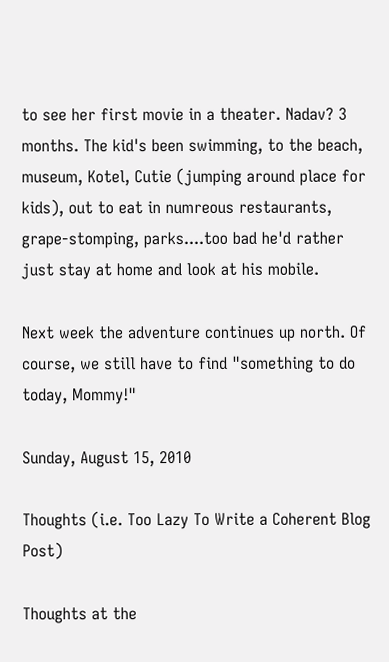to see her first movie in a theater. Nadav? 3 months. The kid's been swimming, to the beach, museum, Kotel, Cutie (jumping around place for kids), out to eat in numreous restaurants, grape-stomping, parks....too bad he'd rather just stay at home and look at his mobile.

Next week the adventure continues up north. Of course, we still have to find "something to do today, Mommy!"

Sunday, August 15, 2010

Thoughts (i.e. Too Lazy To Write a Coherent Blog Post)

Thoughts at the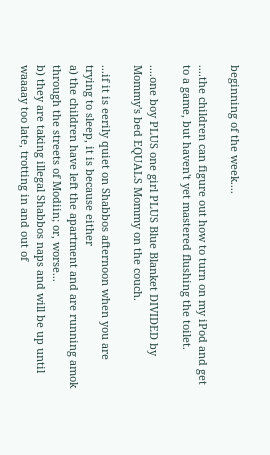beginning of the week....

....the children can figure out how to turn on my iPod and get to a game, but haven't yet mastered flushing the toilet.

....one boy PLUS one girl PLUS Blue Blanket DIVIDED by Mommy's bed EQUALS Mommy on the couch.

...if it is eerily quiet on Shabbos afternoon when you are trying to sleep, it is because either
a) the children have left the apartment and are running amok through the streets of Modiin; or, worse...
b) they are taking illegal Shabbos naps and will be up until waaaay too late, trotting in and out of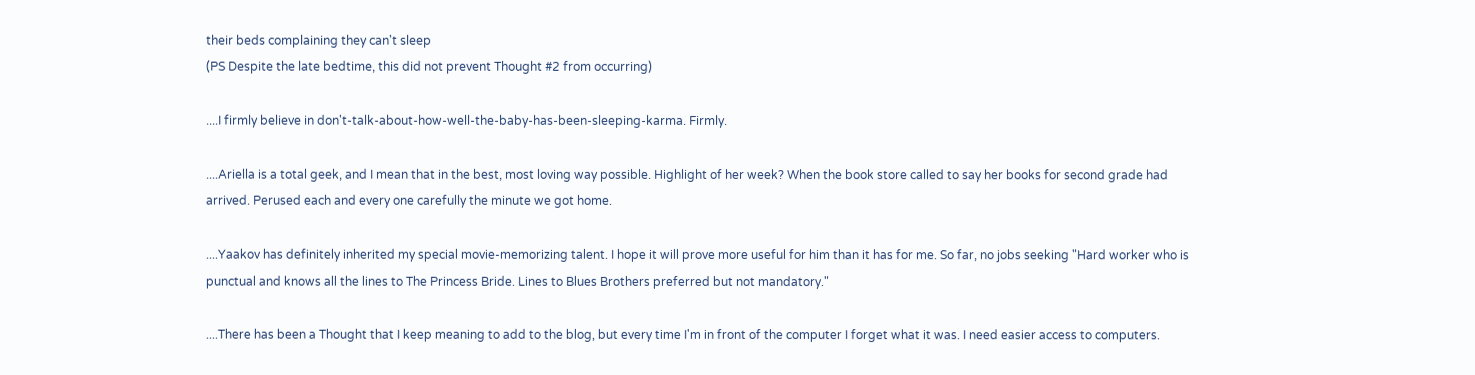their beds complaining they can't sleep
(PS Despite the late bedtime, this did not prevent Thought #2 from occurring)

....I firmly believe in don't-talk-about-how-well-the-baby-has-been-sleeping-karma. Firmly.

....Ariella is a total geek, and I mean that in the best, most loving way possible. Highlight of her week? When the book store called to say her books for second grade had arrived. Perused each and every one carefully the minute we got home.

....Yaakov has definitely inherited my special movie-memorizing talent. I hope it will prove more useful for him than it has for me. So far, no jobs seeking "Hard worker who is punctual and knows all the lines to The Princess Bride. Lines to Blues Brothers preferred but not mandatory."

....There has been a Thought that I keep meaning to add to the blog, but every time I'm in front of the computer I forget what it was. I need easier access to computers.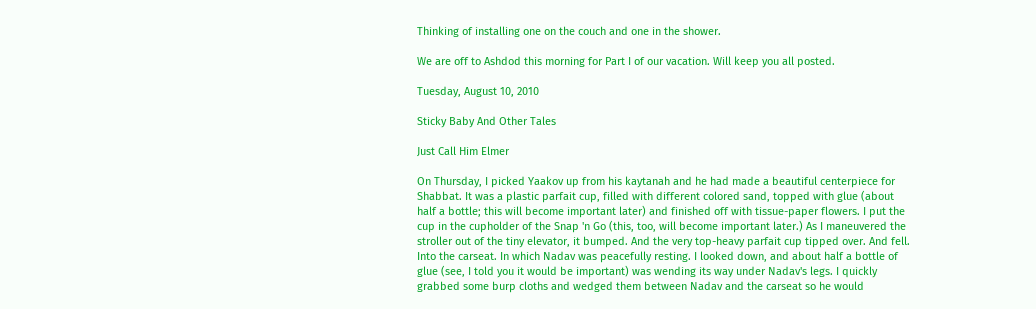Thinking of installing one on the couch and one in the shower.

We are off to Ashdod this morning for Part I of our vacation. Will keep you all posted.

Tuesday, August 10, 2010

Sticky Baby And Other Tales

Just Call Him Elmer

On Thursday, I picked Yaakov up from his kaytanah and he had made a beautiful centerpiece for Shabbat. It was a plastic parfait cup, filled with different colored sand, topped with glue (about half a bottle; this will become important later) and finished off with tissue-paper flowers. I put the cup in the cupholder of the Snap 'n Go (this, too, will become important later.) As I maneuvered the stroller out of the tiny elevator, it bumped. And the very top-heavy parfait cup tipped over. And fell. Into the carseat. In which Nadav was peacefully resting. I looked down, and about half a bottle of glue (see, I told you it would be important) was wending its way under Nadav's legs. I quickly grabbed some burp cloths and wedged them between Nadav and the carseat so he would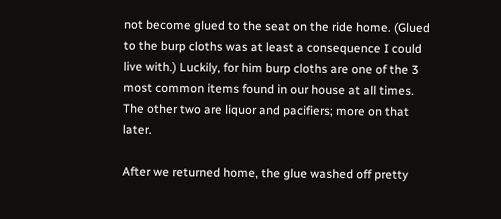not become glued to the seat on the ride home. (Glued to the burp cloths was at least a consequence I could live with.) Luckily, for him burp cloths are one of the 3 most common items found in our house at all times. The other two are liquor and pacifiers; more on that later.

After we returned home, the glue washed off pretty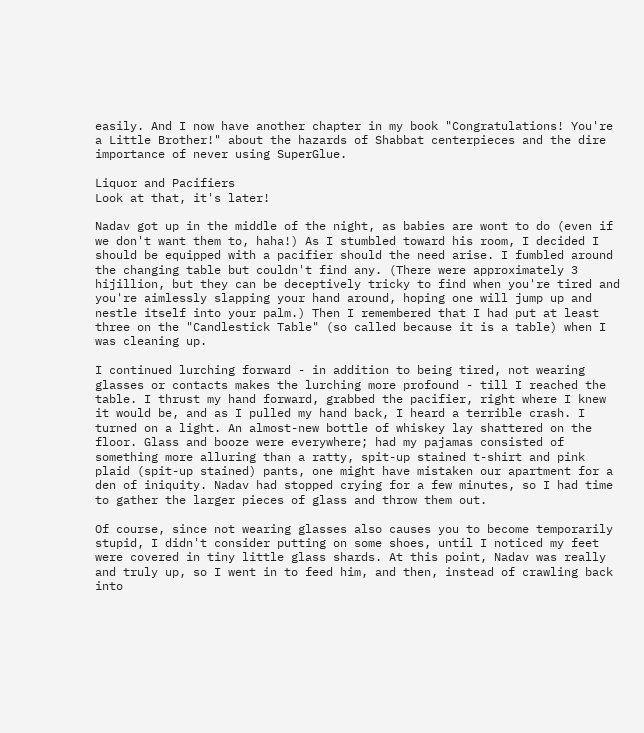easily. And I now have another chapter in my book "Congratulations! You're a Little Brother!" about the hazards of Shabbat centerpieces and the dire importance of never using SuperGlue.

Liquor and Pacifiers
Look at that, it's later!

Nadav got up in the middle of the night, as babies are wont to do (even if we don't want them to, haha!) As I stumbled toward his room, I decided I should be equipped with a pacifier should the need arise. I fumbled around the changing table but couldn't find any. (There were approximately 3 hijillion, but they can be deceptively tricky to find when you're tired and you're aimlessly slapping your hand around, hoping one will jump up and nestle itself into your palm.) Then I remembered that I had put at least three on the "Candlestick Table" (so called because it is a table) when I was cleaning up.

I continued lurching forward - in addition to being tired, not wearing glasses or contacts makes the lurching more profound - till I reached the table. I thrust my hand forward, grabbed the pacifier, right where I knew it would be, and as I pulled my hand back, I heard a terrible crash. I turned on a light. An almost-new bottle of whiskey lay shattered on the floor. Glass and booze were everywhere; had my pajamas consisted of something more alluring than a ratty, spit-up stained t-shirt and pink plaid (spit-up stained) pants, one might have mistaken our apartment for a den of iniquity. Nadav had stopped crying for a few minutes, so I had time to gather the larger pieces of glass and throw them out.

Of course, since not wearing glasses also causes you to become temporarily stupid, I didn't consider putting on some shoes, until I noticed my feet were covered in tiny little glass shards. At this point, Nadav was really and truly up, so I went in to feed him, and then, instead of crawling back into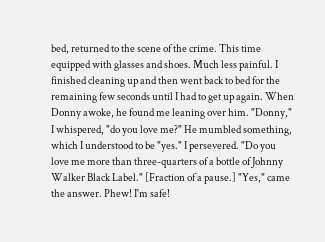bed, returned to the scene of the crime. This time equipped with glasses and shoes. Much less painful. I finished cleaning up and then went back to bed for the remaining few seconds until I had to get up again. When Donny awoke, he found me leaning over him. "Donny," I whispered, "do you love me?" He mumbled something, which I understood to be "yes." I persevered. "Do you love me more than three-quarters of a bottle of Johnny Walker Black Label." [Fraction of a pause.] "Yes," came the answer. Phew! I'm safe!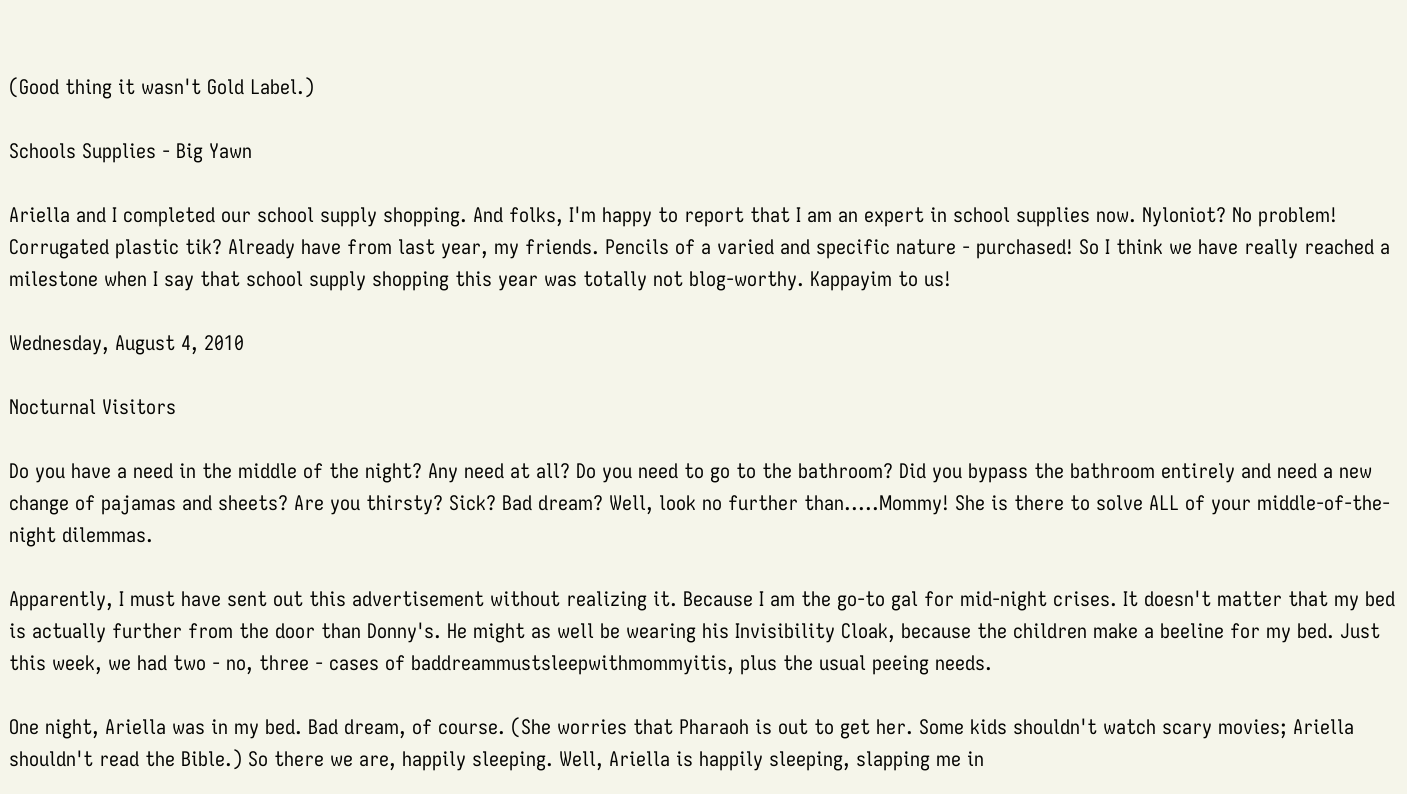(Good thing it wasn't Gold Label.)

Schools Supplies - Big Yawn

Ariella and I completed our school supply shopping. And folks, I'm happy to report that I am an expert in school supplies now. Nyloniot? No problem! Corrugated plastic tik? Already have from last year, my friends. Pencils of a varied and specific nature - purchased! So I think we have really reached a milestone when I say that school supply shopping this year was totally not blog-worthy. Kappayim to us!

Wednesday, August 4, 2010

Nocturnal Visitors

Do you have a need in the middle of the night? Any need at all? Do you need to go to the bathroom? Did you bypass the bathroom entirely and need a new change of pajamas and sheets? Are you thirsty? Sick? Bad dream? Well, look no further than.....Mommy! She is there to solve ALL of your middle-of-the-night dilemmas.

Apparently, I must have sent out this advertisement without realizing it. Because I am the go-to gal for mid-night crises. It doesn't matter that my bed is actually further from the door than Donny's. He might as well be wearing his Invisibility Cloak, because the children make a beeline for my bed. Just this week, we had two - no, three - cases of baddreammustsleepwithmommyitis, plus the usual peeing needs.

One night, Ariella was in my bed. Bad dream, of course. (She worries that Pharaoh is out to get her. Some kids shouldn't watch scary movies; Ariella shouldn't read the Bible.) So there we are, happily sleeping. Well, Ariella is happily sleeping, slapping me in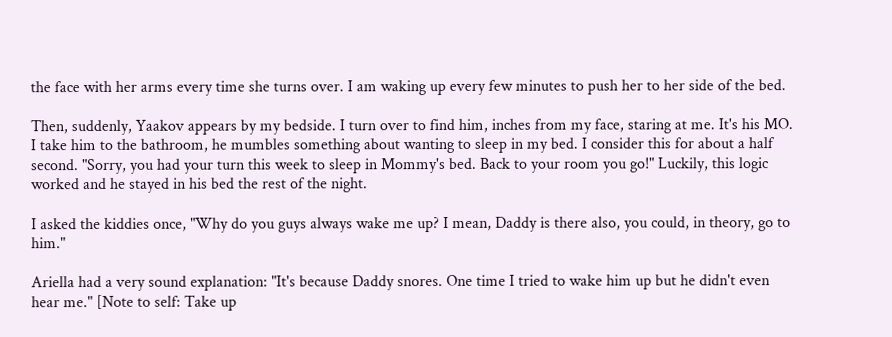the face with her arms every time she turns over. I am waking up every few minutes to push her to her side of the bed.

Then, suddenly, Yaakov appears by my bedside. I turn over to find him, inches from my face, staring at me. It's his MO. I take him to the bathroom, he mumbles something about wanting to sleep in my bed. I consider this for about a half second. "Sorry, you had your turn this week to sleep in Mommy's bed. Back to your room you go!" Luckily, this logic worked and he stayed in his bed the rest of the night.

I asked the kiddies once, "Why do you guys always wake me up? I mean, Daddy is there also, you could, in theory, go to him."

Ariella had a very sound explanation: "It's because Daddy snores. One time I tried to wake him up but he didn't even hear me." [Note to self: Take up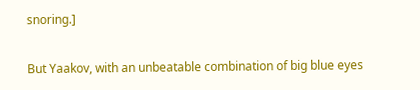snoring.]

But Yaakov, with an unbeatable combination of big blue eyes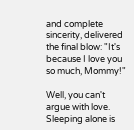and complete sincerity, delivered the final blow: "It's because I love you so much, Mommy!"

Well, you can't argue with love. Sleeping alone is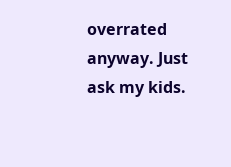overrated anyway. Just ask my kids.